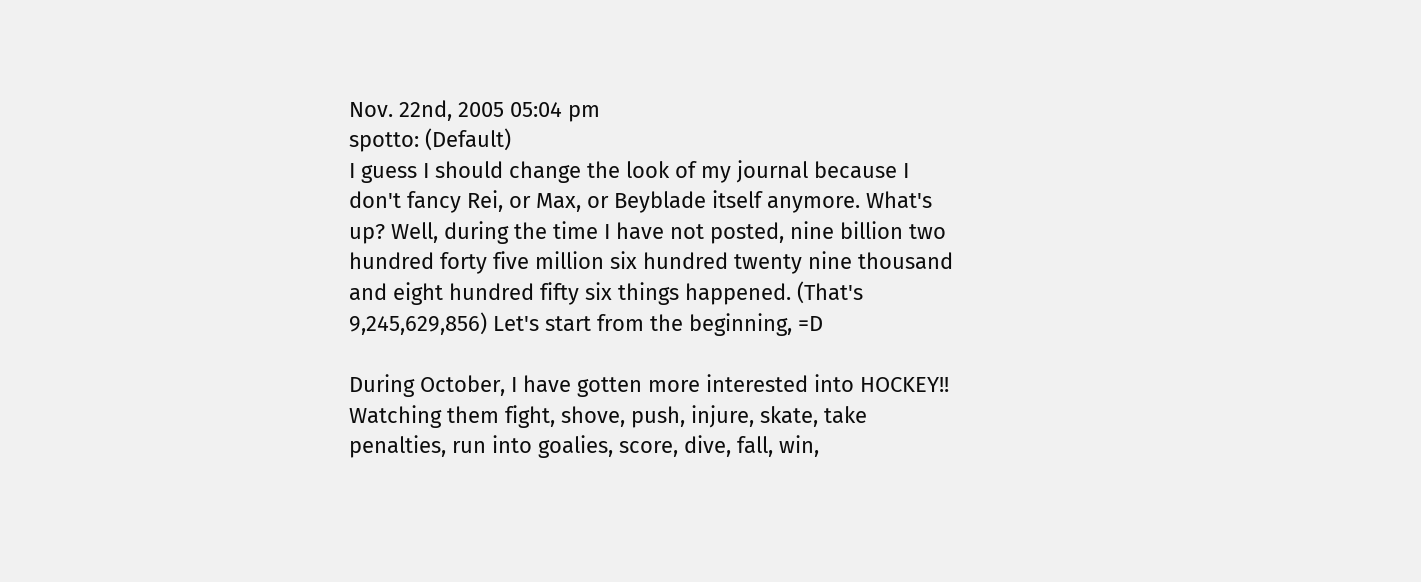Nov. 22nd, 2005 05:04 pm
spotto: (Default)
I guess I should change the look of my journal because I don't fancy Rei, or Max, or Beyblade itself anymore. What's up? Well, during the time I have not posted, nine billion two hundred forty five million six hundred twenty nine thousand and eight hundred fifty six things happened. (That's 9,245,629,856) Let's start from the beginning, =D

During October, I have gotten more interested into HOCKEY!! Watching them fight, shove, push, injure, skate, take penalties, run into goalies, score, dive, fall, win,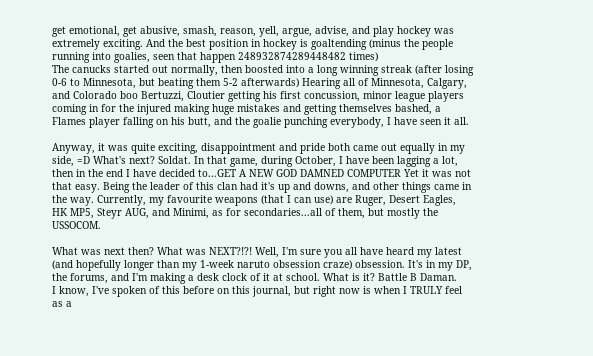get emotional, get abusive, smash, reason, yell, argue, advise, and play hockey was extremely exciting. And the best position in hockey is goaltending (minus the people running into goalies, seen that happen 248932874289448482 times)
The canucks started out normally, then boosted into a long winning streak (after losing 0-6 to Minnesota, but beating them 5-2 afterwards) Hearing all of Minnesota, Calgary, and Colorado boo Bertuzzi, Cloutier getting his first concussion, minor league players coming in for the injured making huge mistakes and getting themselves bashed, a Flames player falling on his butt, and the goalie punching everybody, I have seen it all.

Anyway, it was quite exciting, disappointment and pride both came out equally in my side, =D What's next? Soldat. In that game, during October, I have been lagging a lot, then in the end I have decided to...GET A NEW GOD DAMNED COMPUTER Yet it was not that easy. Being the leader of this clan had it's up and downs, and other things came in the way. Currently, my favourite weapons (that I can use) are Ruger, Desert Eagles, HK MP5, Steyr AUG, and Minimi, as for secondaries...all of them, but mostly the USSOCOM.

What was next then? What was NEXT?!?! Well, I'm sure you all have heard my latest (and hopefully longer than my 1-week naruto obsession craze) obsession. It's in my DP, the forums, and I'm making a desk clock of it at school. What is it? Battle B Daman.
I know, I've spoken of this before on this journal, but right now is when I TRULY feel as a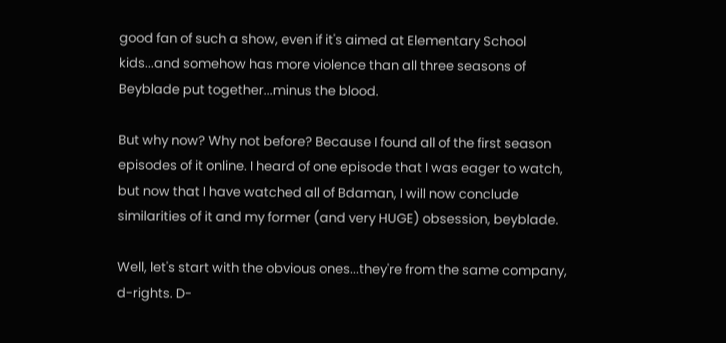good fan of such a show, even if it's aimed at Elementary School kids...and somehow has more violence than all three seasons of Beyblade put together...minus the blood.

But why now? Why not before? Because I found all of the first season episodes of it online. I heard of one episode that I was eager to watch, but now that I have watched all of Bdaman, I will now conclude similarities of it and my former (and very HUGE) obsession, beyblade.

Well, let's start with the obvious ones...they're from the same company, d-rights. D-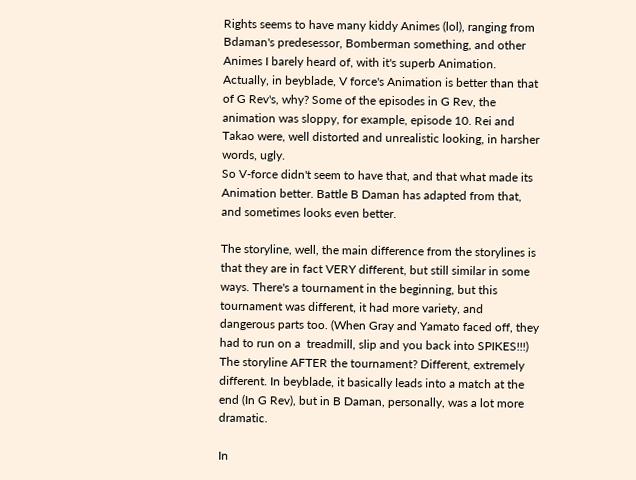Rights seems to have many kiddy Animes (lol), ranging from Bdaman's predesessor, Bomberman something, and other Animes I barely heard of, with it's superb Animation. Actually, in beyblade, V force's Animation is better than that of G Rev's, why? Some of the episodes in G Rev, the animation was sloppy, for example, episode 10. Rei and Takao were, well distorted and unrealistic looking, in harsher words, ugly.
So V-force didn't seem to have that, and that what made its Animation better. Battle B Daman has adapted from that, and sometimes looks even better.

The storyline, well, the main difference from the storylines is that they are in fact VERY different, but still similar in some ways. There's a tournament in the beginning, but this tournament was different, it had more variety, and dangerous parts too. (When Gray and Yamato faced off, they had to run on a  treadmill, slip and you back into SPIKES!!!) The storyline AFTER the tournament? Different, extremely different. In beyblade, it basically leads into a match at the end (In G Rev), but in B Daman, personally, was a lot more dramatic.

In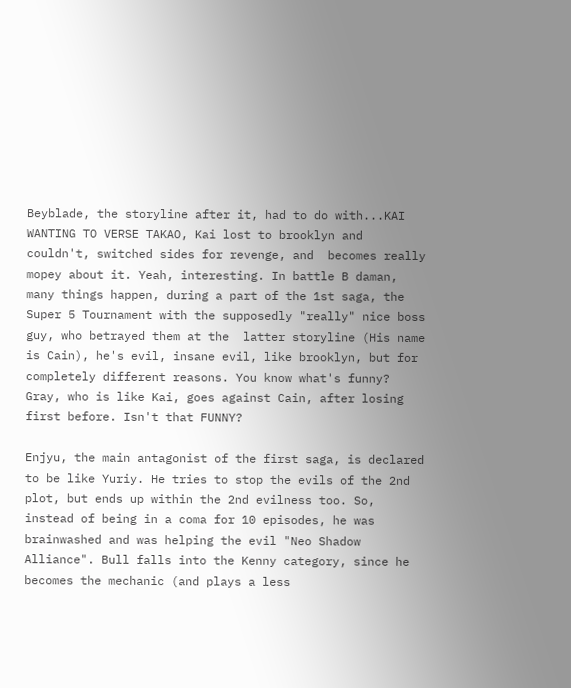Beyblade, the storyline after it, had to do with...KAI WANTING TO VERSE TAKAO, Kai lost to brooklyn and couldn't, switched sides for revenge, and  becomes really mopey about it. Yeah, interesting. In battle B daman, many things happen, during a part of the 1st saga, the Super 5 Tournament with the supposedly "really" nice boss guy, who betrayed them at the  latter storyline (His name is Cain), he's evil, insane evil, like brooklyn, but for completely different reasons. You know what's funny? Gray, who is like Kai, goes against Cain, after losing first before. Isn't that FUNNY?

Enjyu, the main antagonist of the first saga, is declared to be like Yuriy. He tries to stop the evils of the 2nd plot, but ends up within the 2nd evilness too. So, instead of being in a coma for 10 episodes, he was brainwashed and was helping the evil "Neo Shadow Alliance". Bull falls into the Kenny category, since he becomes the mechanic (and plays a less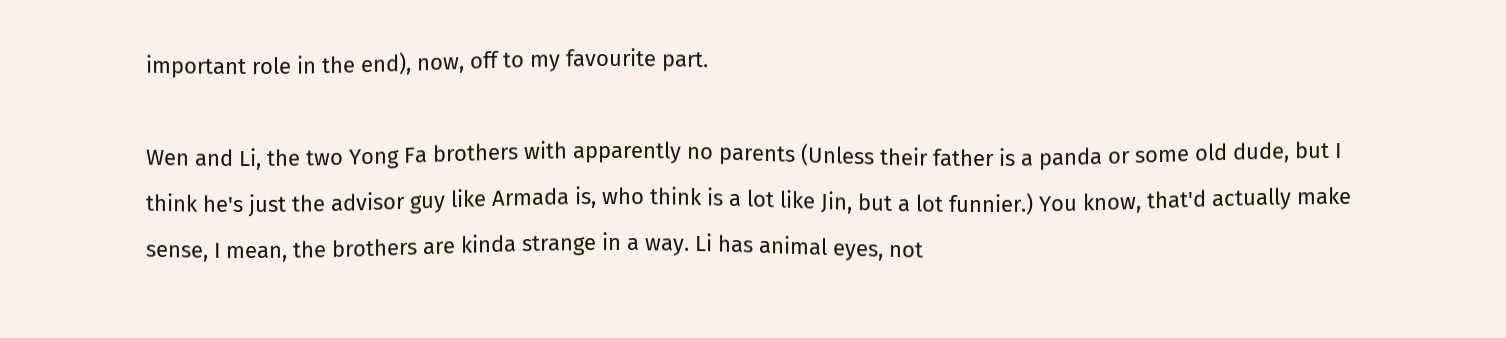important role in the end), now, off to my favourite part.

Wen and Li, the two Yong Fa brothers with apparently no parents (Unless their father is a panda or some old dude, but I think he's just the advisor guy like Armada is, who think is a lot like Jin, but a lot funnier.) You know, that'd actually make sense, I mean, the brothers are kinda strange in a way. Li has animal eyes, not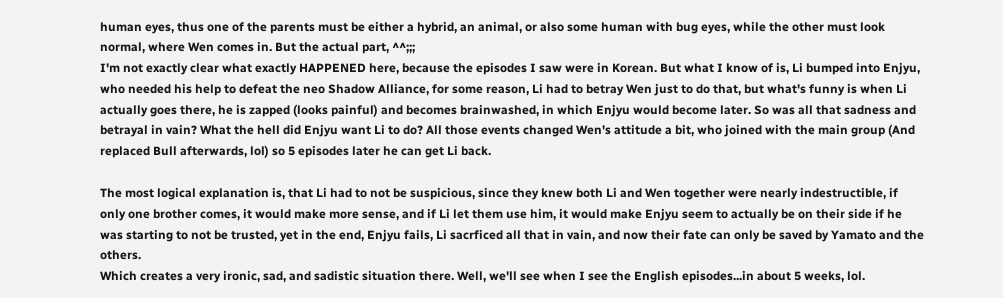human eyes, thus one of the parents must be either a hybrid, an animal, or also some human with bug eyes, while the other must look normal, where Wen comes in. But the actual part, ^^;;;
I'm not exactly clear what exactly HAPPENED here, because the episodes I saw were in Korean. But what I know of is, Li bumped into Enjyu, who needed his help to defeat the neo Shadow Alliance, for some reason, Li had to betray Wen just to do that, but what's funny is when Li actually goes there, he is zapped (looks painful) and becomes brainwashed, in which Enjyu would become later. So was all that sadness and betrayal in vain? What the hell did Enjyu want Li to do? All those events changed Wen's attitude a bit, who joined with the main group (And replaced Bull afterwards, lol) so 5 episodes later he can get Li back.

The most logical explanation is, that Li had to not be suspicious, since they knew both Li and Wen together were nearly indestructible, if only one brother comes, it would make more sense, and if Li let them use him, it would make Enjyu seem to actually be on their side if he was starting to not be trusted, yet in the end, Enjyu fails, Li sacrficed all that in vain, and now their fate can only be saved by Yamato and the others.
Which creates a very ironic, sad, and sadistic situation there. Well, we'll see when I see the English episodes...in about 5 weeks, lol.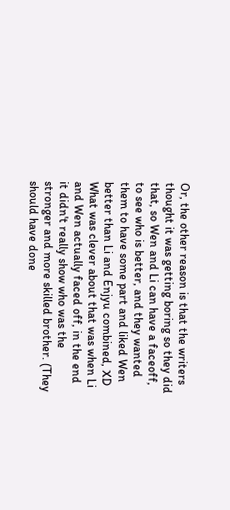Or, the other reason is that the writers thought it was getting boring so they did that, so Wen and Li can have a faceoff, to see who is better, and they wanted them to have some part and liked Wen better than Li and Enjyu combined, XD What was clever about that was when Li and Wen actually faced off, in the end it didn't really show who was the stronger and more skilled brother. (They should have done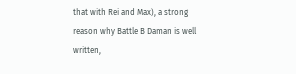that with Rei and Max), a strong reason why Battle B Daman is well written,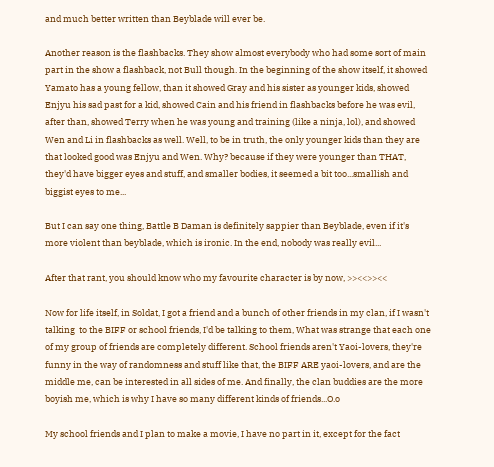and much better written than Beyblade will ever be.

Another reason is the flashbacks. They show almost everybody who had some sort of main part in the show a flashback, not Bull though. In the beginning of the show itself, it showed Yamato has a young fellow, than it showed Gray and his sister as younger kids, showed Enjyu his sad past for a kid, showed Cain and his friend in flashbacks before he was evil, after than, showed Terry when he was young and training (like a ninja, lol), and showed Wen and Li in flashbacks as well. Well, to be in truth, the only younger kids than they are that looked good was Enjyu and Wen. Why? because if they were younger than THAT, they'd have bigger eyes and stuff, and smaller bodies, it seemed a bit too...smallish and biggist eyes to me...

But I can say one thing, Battle B Daman is definitely sappier than Beyblade, even if it's more violent than beyblade, which is ironic. In the end, nobody was really evil...

After that rant, you should know who my favourite character is by now, >><<>><<

Now for life itself, in Soldat, I got a friend and a bunch of other friends in my clan, if I wasn't talking  to the BIFF or school friends, I'd be talking to them, What was strange that each one of my group of friends are completely different. School friends aren't Yaoi-lovers, they're funny in the way of randomness and stuff like that, the BIFF ARE yaoi-lovers, and are the middle me, can be interested in all sides of me. And finally, the clan buddies are the more boyish me, which is why I have so many different kinds of friends...O.o

My school friends and I plan to make a movie, I have no part in it, except for the fact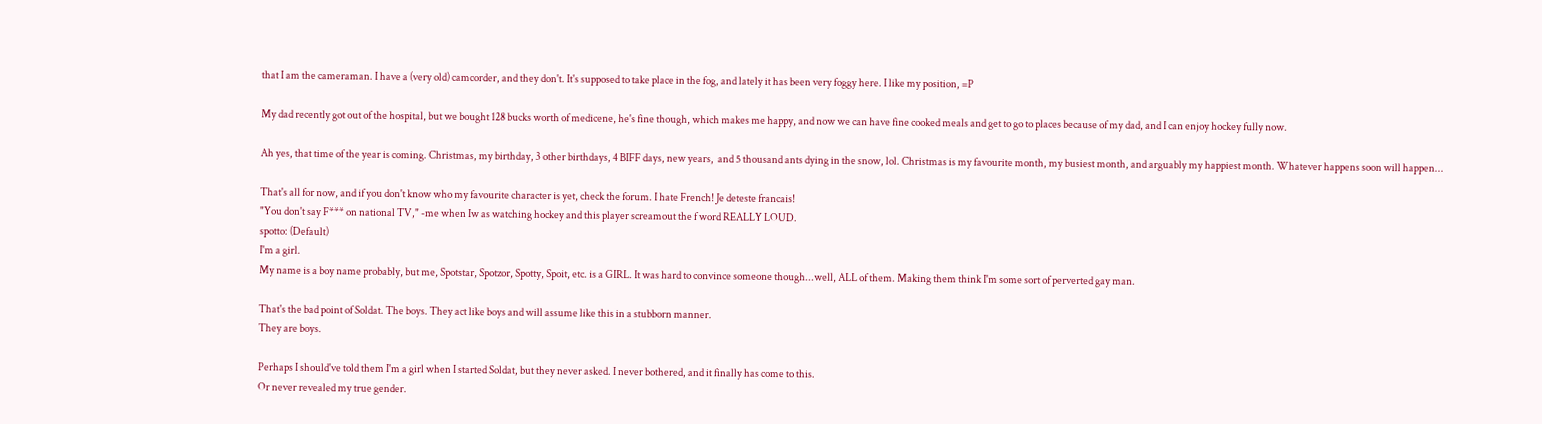that I am the cameraman. I have a (very old) camcorder, and they don't. It's supposed to take place in the fog, and lately it has been very foggy here. I like my position, =P

My dad recently got out of the hospital, but we bought 128 bucks worth of medicene, he's fine though, which makes me happy, and now we can have fine cooked meals and get to go to places because of my dad, and I can enjoy hockey fully now.

Ah yes, that time of the year is coming. Christmas, my birthday, 3 other birthdays, 4 BIFF days, new years,  and 5 thousand ants dying in the snow, lol. Christmas is my favourite month, my busiest month, and arguably my happiest month. Whatever happens soon will happen...

That's all for now, and if you don't know who my favourite character is yet, check the forum. I hate French! Je deteste francais!
"You don't say F*** on national TV," -me when Iw as watching hockey and this player screamout the f word REALLY LOUD.
spotto: (Default)
I'm a girl.
My name is a boy name probably, but me, Spotstar, Spotzor, Spotty, Spoit, etc. is a GIRL. It was hard to convince someone though...well, ALL of them. Making them think I'm some sort of perverted gay man.

That's the bad point of Soldat. The boys. They act like boys and will assume like this in a stubborn manner.
They are boys.

Perhaps I should've told them I'm a girl when I started Soldat, but they never asked. I never bothered, and it finally has come to this.
Or never revealed my true gender.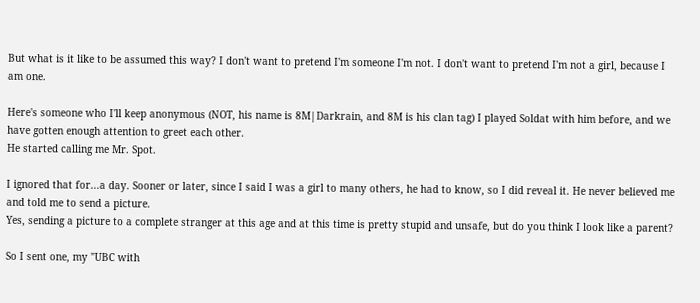But what is it like to be assumed this way? I don't want to pretend I'm someone I'm not. I don't want to pretend I'm not a girl, because I am one.

Here's someone who I'll keep anonymous (NOT, his name is 8M|Darkrain, and 8M is his clan tag) I played Soldat with him before, and we have gotten enough attention to greet each other.
He started calling me Mr. Spot.

I ignored that for...a day. Sooner or later, since I said I was a girl to many others, he had to know, so I did reveal it. He never believed me and told me to send a picture.
Yes, sending a picture to a complete stranger at this age and at this time is pretty stupid and unsafe, but do you think I look like a parent?

So I sent one, my "UBC with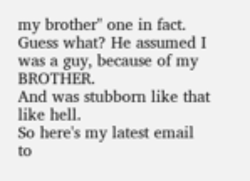my brother" one in fact.
Guess what? He assumed I was a guy, because of my BROTHER.
And was stubborn like that like hell.
So here's my latest email to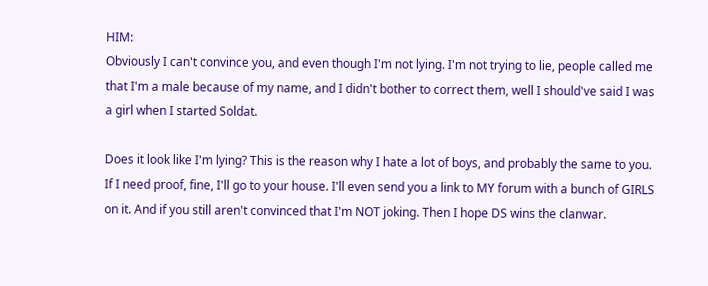HIM:
Obviously I can't convince you, and even though I'm not lying. I'm not trying to lie, people called me that I'm a male because of my name, and I didn't bother to correct them, well I should've said I was a girl when I started Soldat.

Does it look like I'm lying? This is the reason why I hate a lot of boys, and probably the same to you. If I need proof, fine, I'll go to your house. I'll even send you a link to MY forum with a bunch of GIRLS on it. And if you still aren't convinced that I'm NOT joking. Then I hope DS wins the clanwar.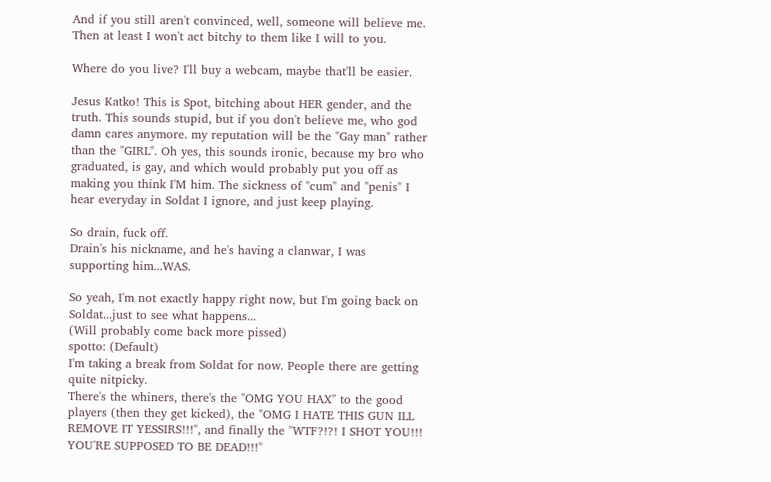And if you still aren't convinced, well, someone will believe me. Then at least I won't act bitchy to them like I will to you.

Where do you live? I'll buy a webcam, maybe that'll be easier.

Jesus Katko! This is Spot, bitching about HER gender, and the truth. This sounds stupid, but if you don't believe me, who god damn cares anymore. my reputation will be the "Gay man" rather than the "GIRL". Oh yes, this sounds ironic, because my bro who graduated, is gay, and which would probably put you off as making you think I'M him. The sickness of "cum" and "penis" I hear everyday in Soldat I ignore, and just keep playing.

So drain, fuck off.
Drain's his nickname, and he's having a clanwar, I was supporting him...WAS.

So yeah, I'm not exactly happy right now, but I'm going back on Soldat...just to see what happens...
(Will probably come back more pissed)
spotto: (Default)
I'm taking a break from Soldat for now. People there are getting quite nitpicky.
There's the whiners, there's the "OMG YOU HAX" to the good players (then they get kicked), the "OMG I HATE THIS GUN ILL REMOVE IT YESSIRS!!!", and finally the "WTF?!?! I SHOT YOU!!! YOU'RE SUPPOSED TO BE DEAD!!!"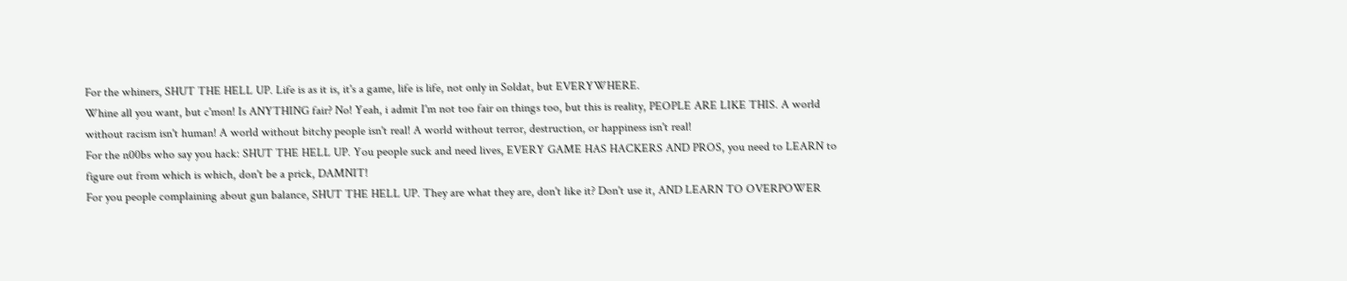For the whiners, SHUT THE HELL UP. Life is as it is, it's a game, life is life, not only in Soldat, but EVERYWHERE.
Whine all you want, but c'mon! Is ANYTHING fair? No! Yeah, i admit I'm not too fair on things too, but this is reality, PEOPLE ARE LIKE THIS. A world without racism isn't human! A world without bitchy people isn't real! A world without terror, destruction, or happiness isn't real!
For the n00bs who say you hack: SHUT THE HELL UP. You people suck and need lives, EVERY GAME HAS HACKERS AND PROS, you need to LEARN to figure out from which is which, don't be a prick, DAMNIT!
For you people complaining about gun balance, SHUT THE HELL UP. They are what they are, don't like it? Don't use it, AND LEARN TO OVERPOWER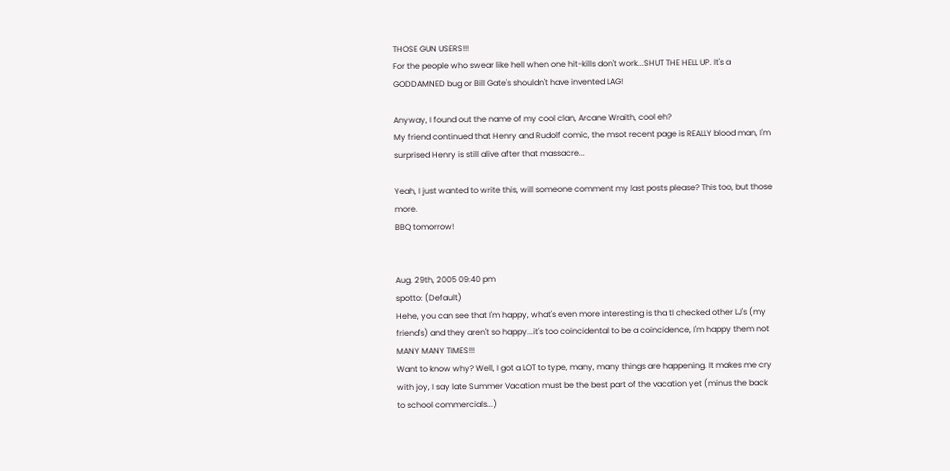THOSE GUN USERS!!!
For the people who swear like hell when one hit-kills don't work...SHUT THE HELL UP. It's a GODDAMNED bug or Bill Gate's shouldn't have invented LAG!

Anyway, I found out the name of my cool clan, Arcane Wraith, cool eh?
My friend continued that Henry and Rudolf comic, the msot recent page is REALLY blood man, I'm surprised Henry is still alive after that massacre...

Yeah, I just wanted to write this, will someone comment my last posts please? This too, but those more.
BBQ tomorrow!


Aug. 29th, 2005 09:40 pm
spotto: (Default)
Hehe, you can see that I'm happy, what's even more interesting is tha tI checked other LJ's (my friend's) and they aren't so happy...it's too coincidental to be a coincidence, I'm happy them not MANY MANY TIMES!!!
Want to know why? Well, I got a LOT to type, many, many things are happening. It makes me cry with joy, I say late Summer Vacation must be the best part of the vacation yet (minus the back to school commercials...)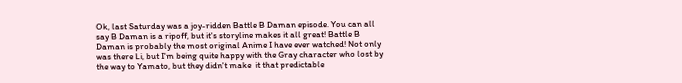Ok, last Saturday was a joy-ridden Battle B Daman episode. You can all say B Daman is a ripoff, but it's storyline makes it all great! Battle B Daman is probably the most original Anime I have ever watched! Not only was there Li, but I'm being quite happy with the Gray character who lost by the way to Yamato, but they didn't make  it that predictable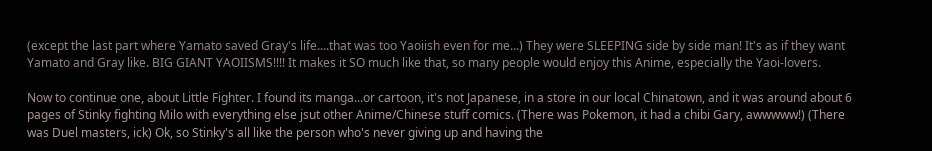(except the last part where Yamato saved Gray's life....that was too Yaoiish even for me...) They were SLEEPING side by side man! It's as if they want Yamato and Gray like. BIG GIANT YAOIISMS!!!! It makes it SO much like that, so many people would enjoy this Anime, especially the Yaoi-lovers.

Now to continue one, about Little Fighter. I found its manga...or cartoon, it's not Japanese, in a store in our local Chinatown, and it was around about 6 pages of Stinky fighting Milo with everything else jsut other Anime/Chinese stuff comics. (There was Pokemon, it had a chibi Gary, awwwww!) (There was Duel masters, ick) Ok, so Stinky's all like the person who's never giving up and having the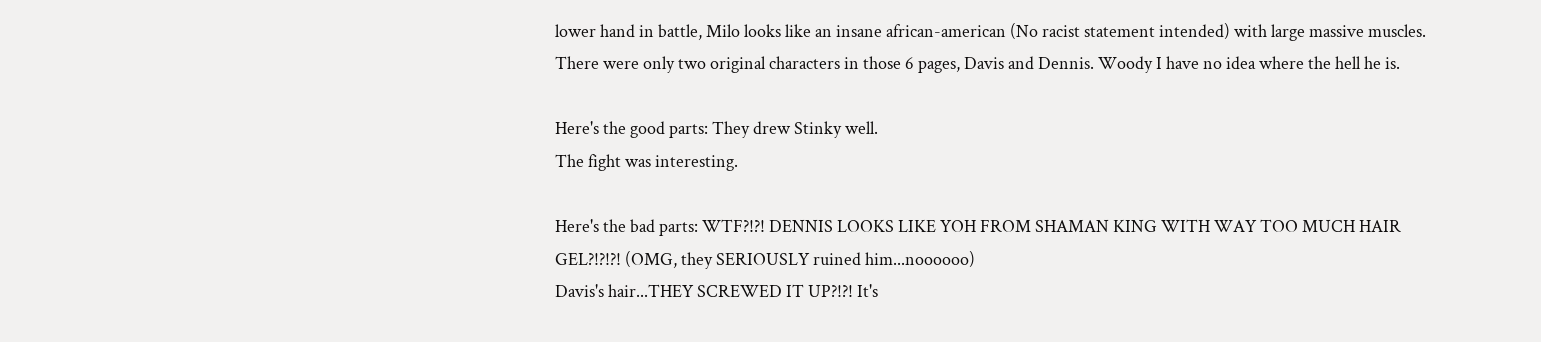lower hand in battle, Milo looks like an insane african-american (No racist statement intended) with large massive muscles. There were only two original characters in those 6 pages, Davis and Dennis. Woody I have no idea where the hell he is.

Here's the good parts: They drew Stinky well.
The fight was interesting.

Here's the bad parts: WTF?!?! DENNIS LOOKS LIKE YOH FROM SHAMAN KING WITH WAY TOO MUCH HAIR GEL?!?!?! (OMG, they SERIOUSLY ruined him...noooooo)
Davis's hair...THEY SCREWED IT UP?!?! It's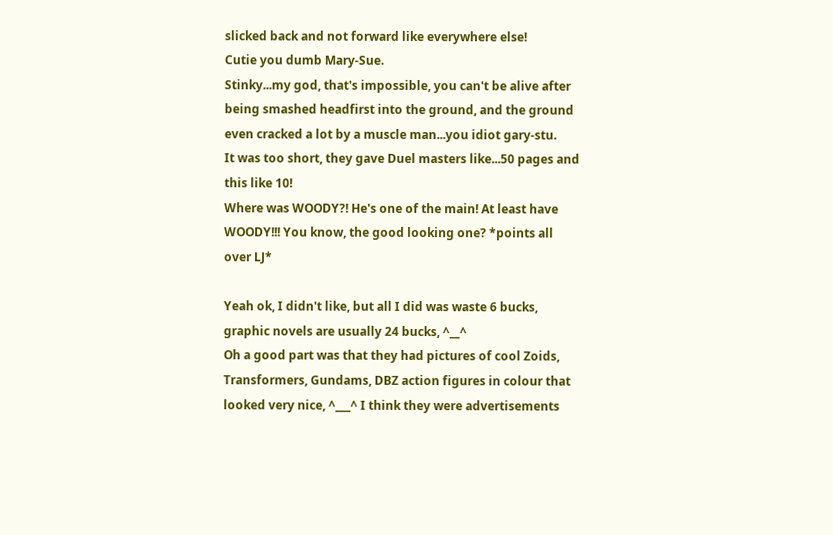slicked back and not forward like everywhere else!
Cutie you dumb Mary-Sue.
Stinky...my god, that's impossible, you can't be alive after being smashed headfirst into the ground, and the ground even cracked a lot by a muscle man...you idiot gary-stu.
It was too short, they gave Duel masters like...50 pages and this like 10!
Where was WOODY?! He's one of the main! At least have WOODY!!! You know, the good looking one? *points all over LJ*

Yeah ok, I didn't like, but all I did was waste 6 bucks, graphic novels are usually 24 bucks, ^__^
Oh a good part was that they had pictures of cool Zoids, Transformers, Gundams, DBZ action figures in colour that looked very nice, ^___^ I think they were advertisements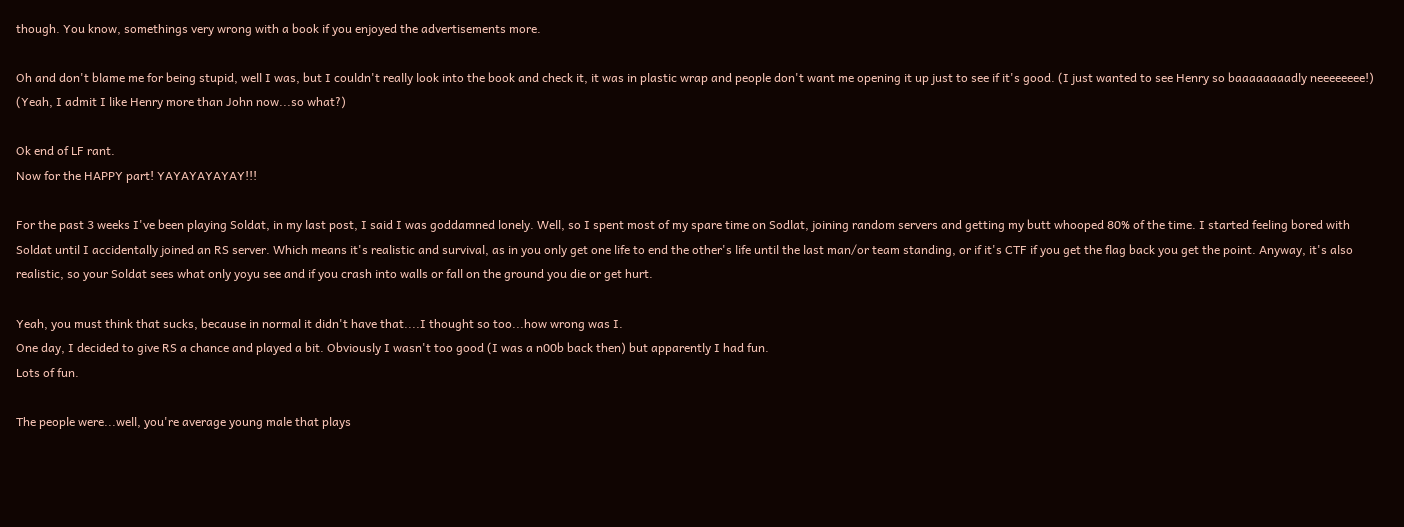though. You know, somethings very wrong with a book if you enjoyed the advertisements more.

Oh and don't blame me for being stupid, well I was, but I couldn't really look into the book and check it, it was in plastic wrap and people don't want me opening it up just to see if it's good. (I just wanted to see Henry so baaaaaaaadly neeeeeeee!)
(Yeah, I admit I like Henry more than John now...so what?)

Ok end of LF rant.
Now for the HAPPY part! YAYAYAYAYAY!!!

For the past 3 weeks I've been playing Soldat, in my last post, I said I was goddamned lonely. Well, so I spent most of my spare time on Sodlat, joining random servers and getting my butt whooped 80% of the time. I started feeling bored with Soldat until I accidentally joined an RS server. Which means it's realistic and survival, as in you only get one life to end the other's life until the last man/or team standing, or if it's CTF if you get the flag back you get the point. Anyway, it's also realistic, so your Soldat sees what only yoyu see and if you crash into walls or fall on the ground you die or get hurt.

Yeah, you must think that sucks, because in normal it didn't have that....I thought so too...how wrong was I.
One day, I decided to give RS a chance and played a bit. Obviously I wasn't too good (I was a n00b back then) but apparently I had fun.
Lots of fun.

The people were...well, you're average young male that plays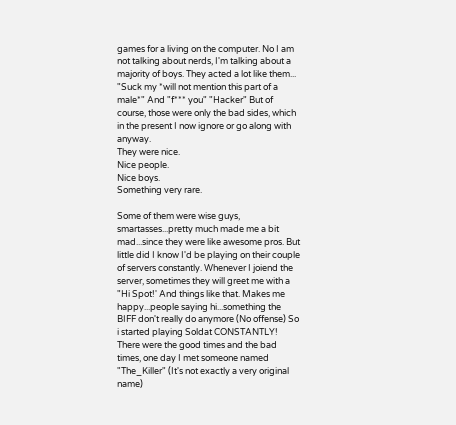games for a living on the computer. No I am not talking about nerds, I'm talking about a majority of boys. They acted a lot like them...
"Suck my *will not mention this part of a male*" And "f*** you" "Hacker" But of course, those were only the bad sides, which in the present I now ignore or go along with anyway.
They were nice.
Nice people.
Nice boys.
Something very rare.

Some of them were wise guys, smartasses...pretty much made me a bit mad...since they were like awesome pros. But little did I know I'd be playing on their couple of servers constantly. Whenever I joiend the server, sometimes they will greet me with a "Hi Spot!' And things like that. Makes me happy...people saying hi...something the BIFF don't really do anymore (No offense) So i started playing Soldat CONSTANTLY!
There were the good times and the bad times, one day I met someone named "The_Killer" (It's not exactly a very original name)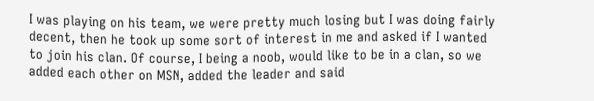I was playing on his team, we were pretty much losing but I was doing fairly decent, then he took up some sort of interest in me and asked if I wanted to join his clan. Of course, I being a noob, would like to be in a clan, so we added each other on MSN, added the leader and said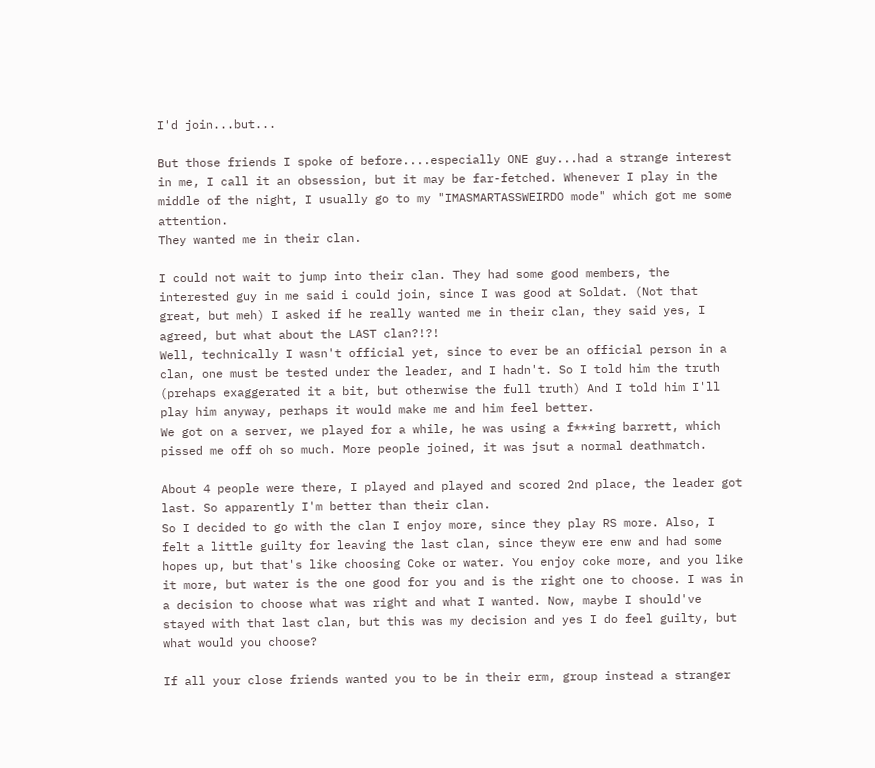I'd join...but...

But those friends I spoke of before....especially ONE guy...had a strange interest in me, I call it an obsession, but it may be far-fetched. Whenever I play in the middle of the night, I usually go to my "IMASMARTASSWEIRDO mode" which got me some attention.
They wanted me in their clan.

I could not wait to jump into their clan. They had some good members, the interested guy in me said i could join, since I was good at Soldat. (Not that great, but meh) I asked if he really wanted me in their clan, they said yes, I agreed, but what about the LAST clan?!?!
Well, technically I wasn't official yet, since to ever be an official person in a clan, one must be tested under the leader, and I hadn't. So I told him the truth (prehaps exaggerated it a bit, but otherwise the full truth) And I told him I'll play him anyway, perhaps it would make me and him feel better.
We got on a server, we played for a while, he was using a f***ing barrett, which pissed me off oh so much. More people joined, it was jsut a normal deathmatch.

About 4 people were there, I played and played and scored 2nd place, the leader got last. So apparently I'm better than their clan.
So I decided to go with the clan I enjoy more, since they play RS more. Also, I felt a little guilty for leaving the last clan, since theyw ere enw and had some hopes up, but that's like choosing Coke or water. You enjoy coke more, and you like it more, but water is the one good for you and is the right one to choose. I was in a decision to choose what was right and what I wanted. Now, maybe I should've stayed with that last clan, but this was my decision and yes I do feel guilty, but what would you choose?

If all your close friends wanted you to be in their erm, group instead a stranger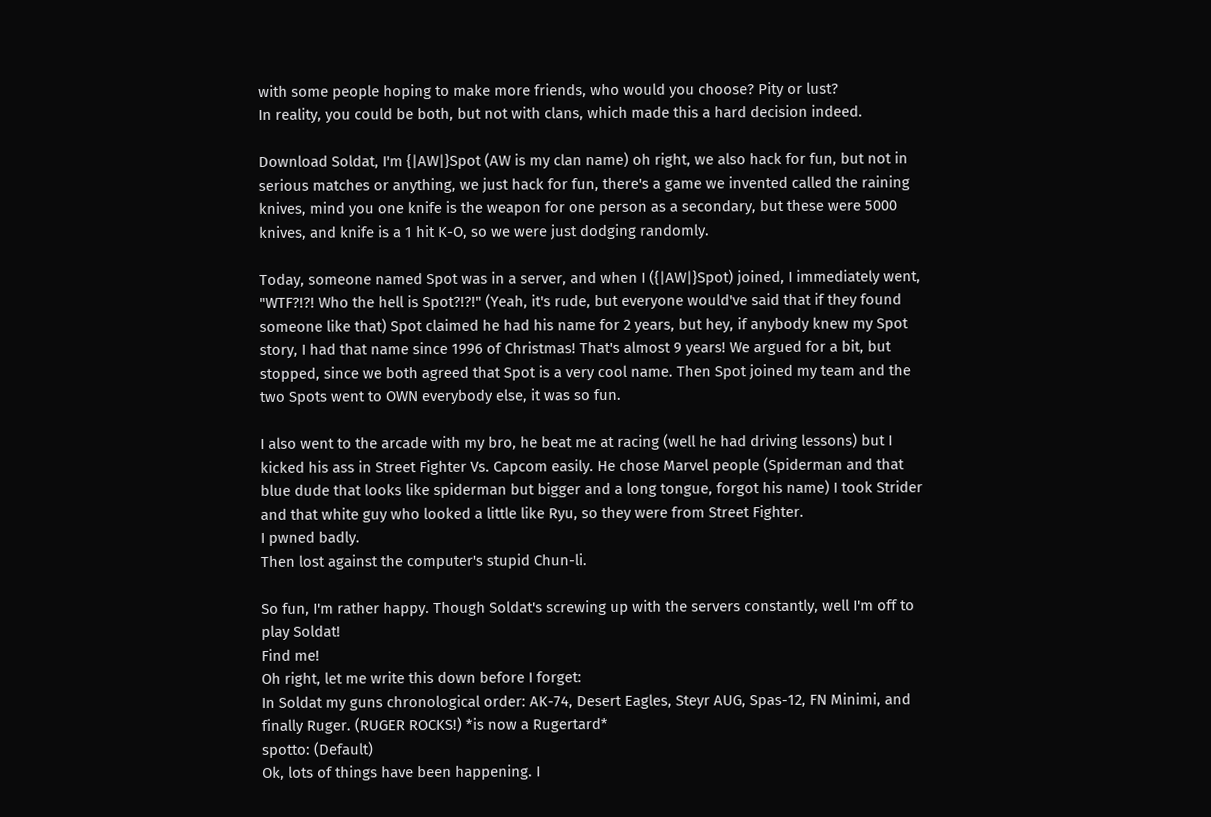with some people hoping to make more friends, who would you choose? Pity or lust?
In reality, you could be both, but not with clans, which made this a hard decision indeed.

Download Soldat, I'm {|AW|}Spot (AW is my clan name) oh right, we also hack for fun, but not in serious matches or anything, we just hack for fun, there's a game we invented called the raining knives, mind you one knife is the weapon for one person as a secondary, but these were 5000 knives, and knife is a 1 hit K-O, so we were just dodging randomly.

Today, someone named Spot was in a server, and when I ({|AW|}Spot) joined, I immediately went, "WTF?!?! Who the hell is Spot?!?!" (Yeah, it's rude, but everyone would've said that if they found someone like that) Spot claimed he had his name for 2 years, but hey, if anybody knew my Spot story, I had that name since 1996 of Christmas! That's almost 9 years! We argued for a bit, but stopped, since we both agreed that Spot is a very cool name. Then Spot joined my team and the two Spots went to OWN everybody else, it was so fun.

I also went to the arcade with my bro, he beat me at racing (well he had driving lessons) but I kicked his ass in Street Fighter Vs. Capcom easily. He chose Marvel people (Spiderman and that blue dude that looks like spiderman but bigger and a long tongue, forgot his name) I took Strider and that white guy who looked a little like Ryu, so they were from Street Fighter.
I pwned badly.
Then lost against the computer's stupid Chun-li.

So fun, I'm rather happy. Though Soldat's screwing up with the servers constantly, well I'm off to play Soldat!
Find me!
Oh right, let me write this down before I forget:
In Soldat my guns chronological order: AK-74, Desert Eagles, Steyr AUG, Spas-12, FN Minimi, and finally Ruger. (RUGER ROCKS!) *is now a Rugertard*
spotto: (Default)
Ok, lots of things have been happening. I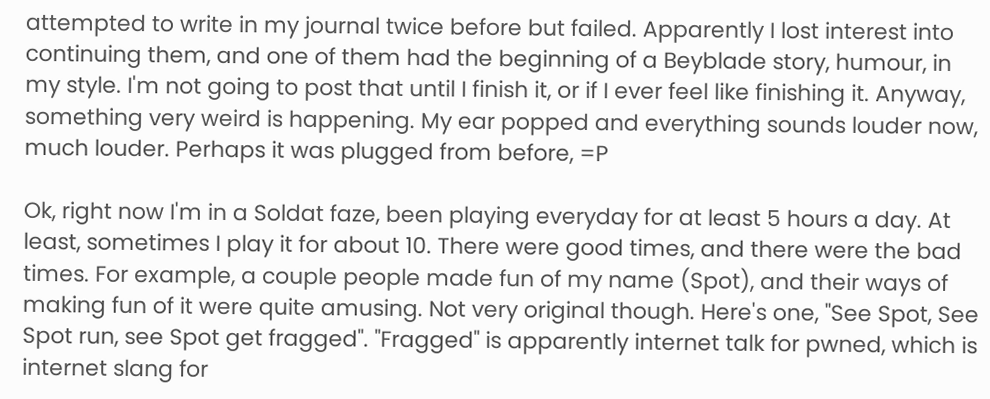attempted to write in my journal twice before but failed. Apparently I lost interest into continuing them, and one of them had the beginning of a Beyblade story, humour, in my style. I'm not going to post that until I finish it, or if I ever feel like finishing it. Anyway, something very weird is happening. My ear popped and everything sounds louder now, much louder. Perhaps it was plugged from before, =P

Ok, right now I'm in a Soldat faze, been playing everyday for at least 5 hours a day. At least, sometimes I play it for about 10. There were good times, and there were the bad times. For example, a couple people made fun of my name (Spot), and their ways of making fun of it were quite amusing. Not very original though. Here's one, "See Spot, See Spot run, see Spot get fragged". "Fragged" is apparently internet talk for pwned, which is internet slang for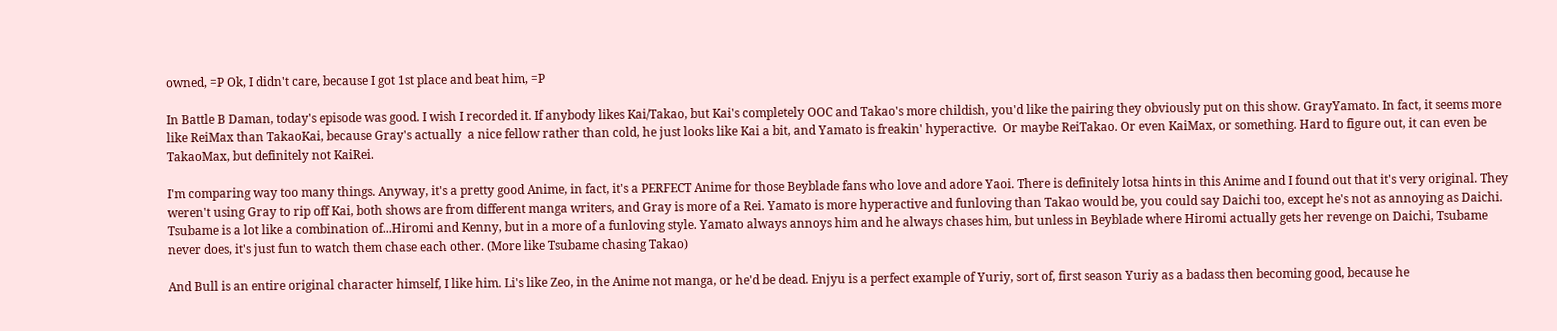owned, =P Ok, I didn't care, because I got 1st place and beat him, =P

In Battle B Daman, today's episode was good. I wish I recorded it. If anybody likes Kai/Takao, but Kai's completely OOC and Takao's more childish, you'd like the pairing they obviously put on this show. GrayYamato. In fact, it seems more like ReiMax than TakaoKai, because Gray's actually  a nice fellow rather than cold, he just looks like Kai a bit, and Yamato is freakin' hyperactive.  Or maybe ReiTakao. Or even KaiMax, or something. Hard to figure out, it can even be TakaoMax, but definitely not KaiRei.

I'm comparing way too many things. Anyway, it's a pretty good Anime, in fact, it's a PERFECT Anime for those Beyblade fans who love and adore Yaoi. There is definitely lotsa hints in this Anime and I found out that it's very original. They weren't using Gray to rip off Kai, both shows are from different manga writers, and Gray is more of a Rei. Yamato is more hyperactive and funloving than Takao would be, you could say Daichi too, except he's not as annoying as Daichi. Tsubame is a lot like a combination of...Hiromi and Kenny, but in a more of a funloving style. Yamato always annoys him and he always chases him, but unless in Beyblade where Hiromi actually gets her revenge on Daichi, Tsubame never does, it's just fun to watch them chase each other. (More like Tsubame chasing Takao)

And Bull is an entire original character himself, I like him. Li's like Zeo, in the Anime not manga, or he'd be dead. Enjyu is a perfect example of Yuriy, sort of, first season Yuriy as a badass then becoming good, because he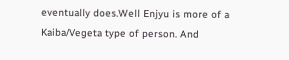eventually does.Well Enjyu is more of a Kaiba/Vegeta type of person. And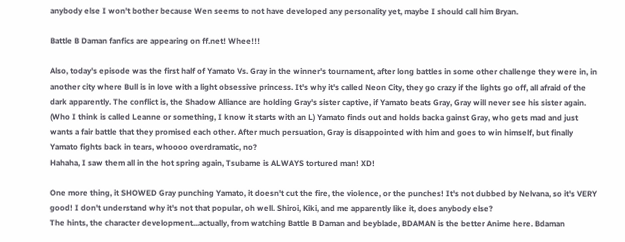anybody else I won't bother because Wen seems to not have developed any personality yet, maybe I should call him Bryan.

Battle B Daman fanfics are appearing on ff.net! Whee!!!

Also, today's episode was the first half of Yamato Vs. Gray in the winner's tournament, after long battles in some other challenge they were in, in another city where Bull is in love with a light obsessive princess. It's why it's called Neon City, they go crazy if the lights go off, all afraid of the dark apparently. The conflict is, the Shadow Alliance are holding Gray's sister captive, if Yamato beats Gray, Gray will never see his sister again. (Who I think is called Leanne or something, I know it starts with an L) Yamato finds out and holds backa gainst Gray, who gets mad and just wants a fair battle that they promised each other. After much persuation, Gray is disappointed with him and goes to win himself, but finally Yamato fights back in tears, whoooo overdramatic, no?
Hahaha, I saw them all in the hot spring again, Tsubame is ALWAYS tortured man! XD!

One more thing, it SHOWED Gray punching Yamato, it doesn't cut the fire, the violence, or the punches! It's not dubbed by Nelvana, so it's VERY good! I don't understand why it's not that popular, oh well. Shiroi, Kiki, and me apparently like it, does anybody else?
The hints, the character development...actually, from watching Battle B Daman and beyblade, BDAMAN is the better Anime here. Bdaman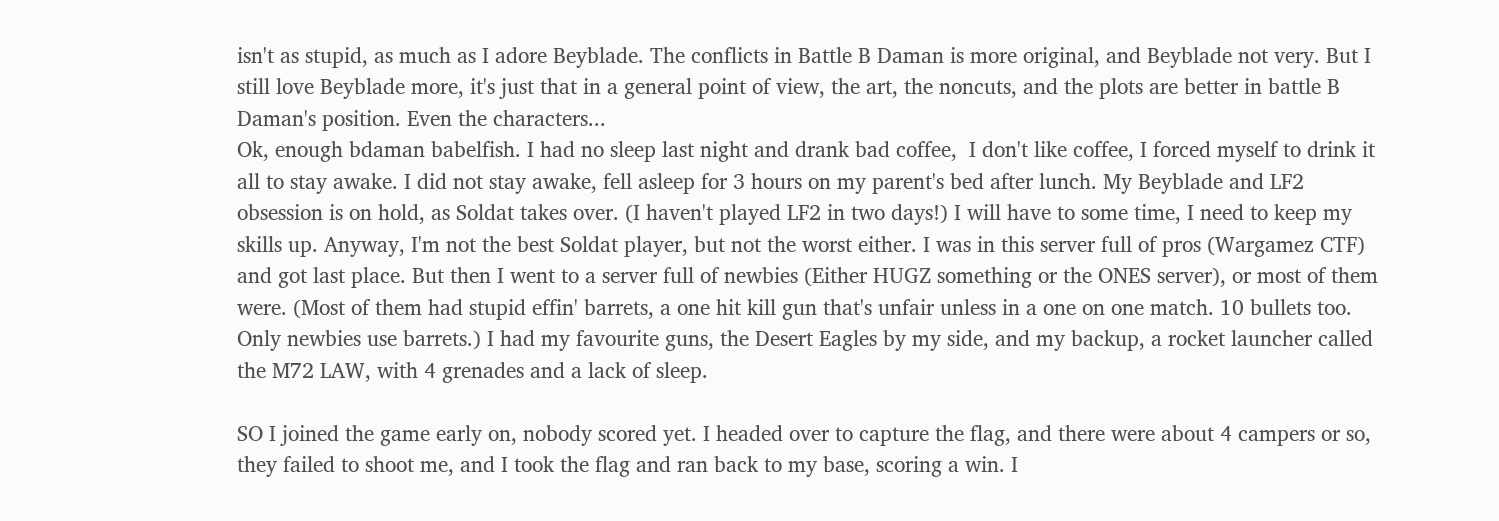isn't as stupid, as much as I adore Beyblade. The conflicts in Battle B Daman is more original, and Beyblade not very. But I still love Beyblade more, it's just that in a general point of view, the art, the noncuts, and the plots are better in battle B Daman's position. Even the characters...
Ok, enough bdaman babelfish. I had no sleep last night and drank bad coffee,  I don't like coffee, I forced myself to drink it all to stay awake. I did not stay awake, fell asleep for 3 hours on my parent's bed after lunch. My Beyblade and LF2 obsession is on hold, as Soldat takes over. (I haven't played LF2 in two days!) I will have to some time, I need to keep my skills up. Anyway, I'm not the best Soldat player, but not the worst either. I was in this server full of pros (Wargamez CTF) and got last place. But then I went to a server full of newbies (Either HUGZ something or the ONES server), or most of them were. (Most of them had stupid effin' barrets, a one hit kill gun that's unfair unless in a one on one match. 10 bullets too. Only newbies use barrets.) I had my favourite guns, the Desert Eagles by my side, and my backup, a rocket launcher called the M72 LAW, with 4 grenades and a lack of sleep.

SO I joined the game early on, nobody scored yet. I headed over to capture the flag, and there were about 4 campers or so, they failed to shoot me, and I took the flag and ran back to my base, scoring a win. I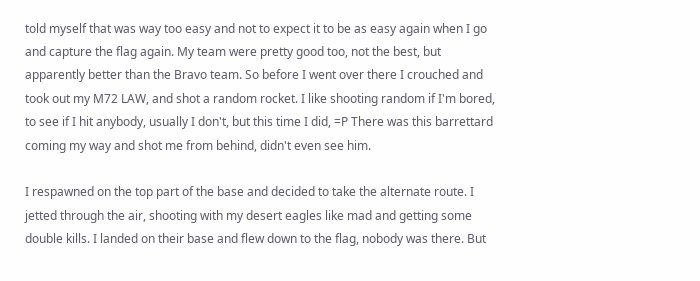told myself that was way too easy and not to expect it to be as easy again when I go and capture the flag again. My team were pretty good too, not the best, but apparently better than the Bravo team. So before I went over there I crouched and took out my M72 LAW, and shot a random rocket. I like shooting random if I'm bored, to see if I hit anybody, usually I don't, but this time I did, =P There was this barrettard coming my way and shot me from behind, didn't even see him.

I respawned on the top part of the base and decided to take the alternate route. I jetted through the air, shooting with my desert eagles like mad and getting some double kills. I landed on their base and flew down to the flag, nobody was there. But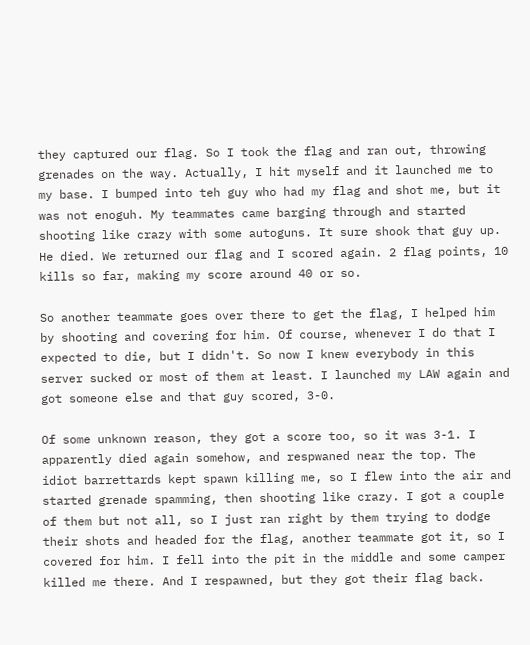they captured our flag. So I took the flag and ran out, throwing grenades on the way. Actually, I hit myself and it launched me to my base. I bumped into teh guy who had my flag and shot me, but it was not enoguh. My teammates came barging through and started shooting like crazy with some autoguns. It sure shook that guy up. He died. We returned our flag and I scored again. 2 flag points, 10 kills so far, making my score around 40 or so.

So another teammate goes over there to get the flag, I helped him by shooting and covering for him. Of course, whenever I do that I expected to die, but I didn't. So now I knew everybody in this server sucked or most of them at least. I launched my LAW again and got someone else and that guy scored, 3-0.

Of some unknown reason, they got a score too, so it was 3-1. I apparently died again somehow, and respwaned near the top. The idiot barrettards kept spawn killing me, so I flew into the air and started grenade spamming, then shooting like crazy. I got a couple of them but not all, so I just ran right by them trying to dodge their shots and headed for the flag, another teammate got it, so I covered for him. I fell into the pit in the middle and some camper killed me there. And I respawned, but they got their flag back.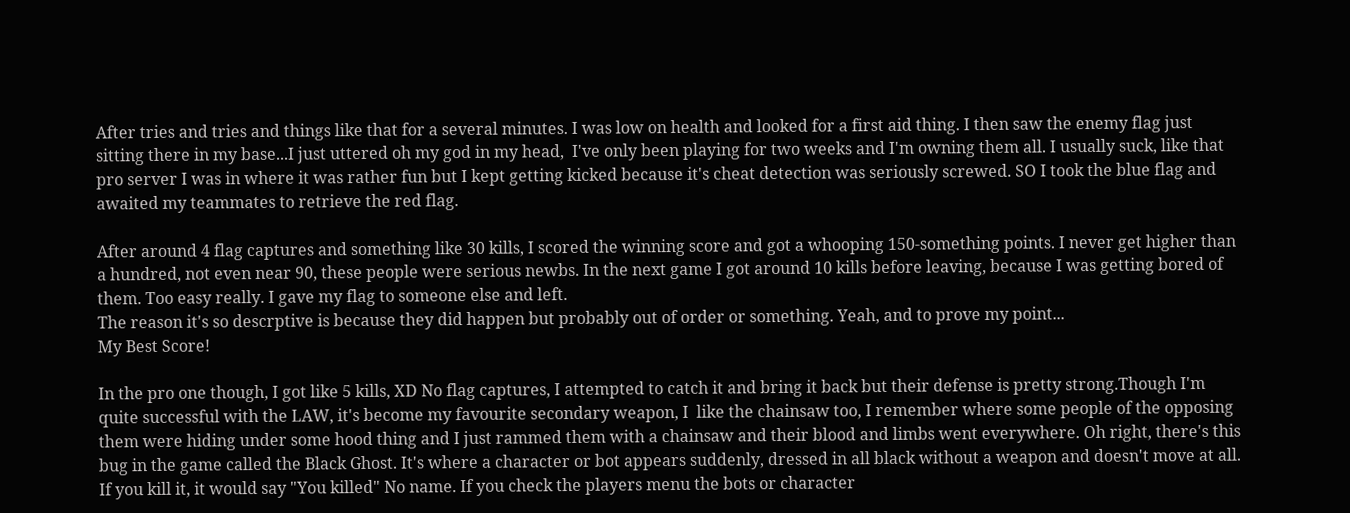After tries and tries and things like that for a several minutes. I was low on health and looked for a first aid thing. I then saw the enemy flag just sitting there in my base...I just uttered oh my god in my head,  I've only been playing for two weeks and I'm owning them all. I usually suck, like that pro server I was in where it was rather fun but I kept getting kicked because it's cheat detection was seriously screwed. SO I took the blue flag and awaited my teammates to retrieve the red flag.

After around 4 flag captures and something like 30 kills, I scored the winning score and got a whooping 150-something points. I never get higher than a hundred, not even near 90, these people were serious newbs. In the next game I got around 10 kills before leaving, because I was getting bored of them. Too easy really. I gave my flag to someone else and left.
The reason it's so descrptive is because they did happen but probably out of order or something. Yeah, and to prove my point...
My Best Score!

In the pro one though, I got like 5 kills, XD No flag captures, I attempted to catch it and bring it back but their defense is pretty strong.Though I'm quite successful with the LAW, it's become my favourite secondary weapon, I  like the chainsaw too, I remember where some people of the opposing them were hiding under some hood thing and I just rammed them with a chainsaw and their blood and limbs went everywhere. Oh right, there's this bug in the game called the Black Ghost. It's where a character or bot appears suddenly, dressed in all black without a weapon and doesn't move at all. If you kill it, it would say "You killed" No name. If you check the players menu the bots or character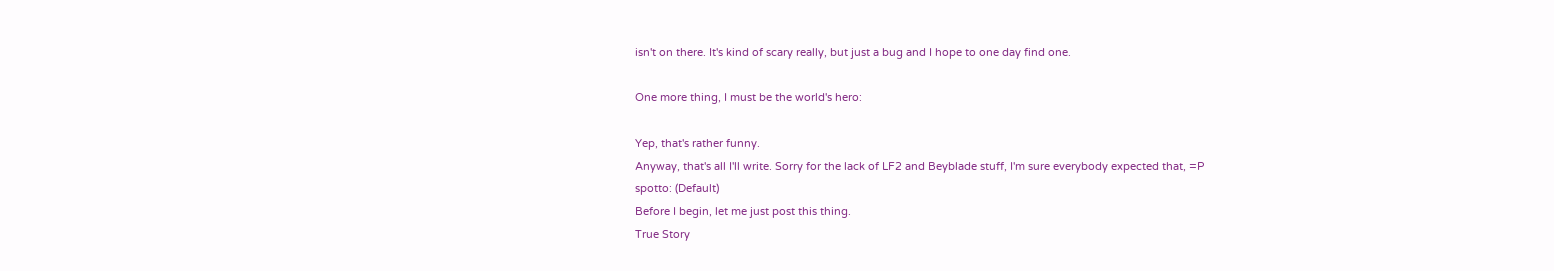isn't on there. It's kind of scary really, but just a bug and I hope to one day find one.

One more thing, I must be the world's hero:

Yep, that's rather funny.
Anyway, that's all I'll write. Sorry for the lack of LF2 and Beyblade stuff, I'm sure everybody expected that, =P
spotto: (Default)
Before I begin, let me just post this thing.
True Story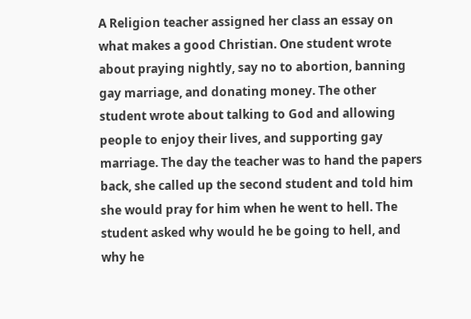A Religion teacher assigned her class an essay on what makes a good Christian. One student wrote about praying nightly, say no to abortion, banning gay marriage, and donating money. The other student wrote about talking to God and allowing people to enjoy their lives, and supporting gay marriage. The day the teacher was to hand the papers back, she called up the second student and told him she would pray for him when he went to hell. The student asked why would he be going to hell, and why he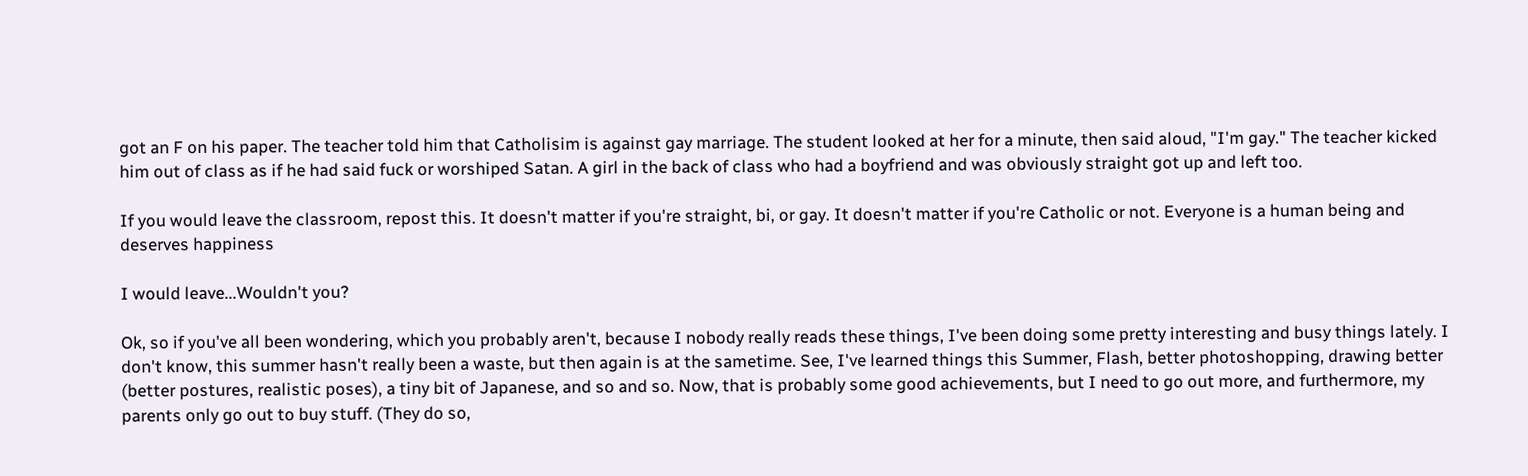got an F on his paper. The teacher told him that Catholisim is against gay marriage. The student looked at her for a minute, then said aloud, "I'm gay." The teacher kicked him out of class as if he had said fuck or worshiped Satan. A girl in the back of class who had a boyfriend and was obviously straight got up and left too.

If you would leave the classroom, repost this. It doesn't matter if you're straight, bi, or gay. It doesn't matter if you're Catholic or not. Everyone is a human being and deserves happiness

I would leave...Wouldn't you?

Ok, so if you've all been wondering, which you probably aren't, because I nobody really reads these things, I've been doing some pretty interesting and busy things lately. I don't know, this summer hasn't really been a waste, but then again is at the sametime. See, I've learned things this Summer, Flash, better photoshopping, drawing better (better postures, realistic poses), a tiny bit of Japanese, and so and so. Now, that is probably some good achievements, but I need to go out more, and furthermore, my parents only go out to buy stuff. (They do so,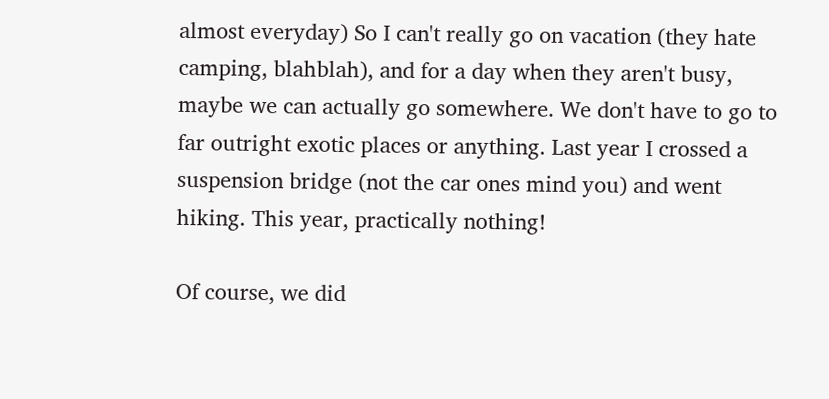almost everyday) So I can't really go on vacation (they hate camping, blahblah), and for a day when they aren't busy, maybe we can actually go somewhere. We don't have to go to far outright exotic places or anything. Last year I crossed a suspension bridge (not the car ones mind you) and went hiking. This year, practically nothing!

Of course, we did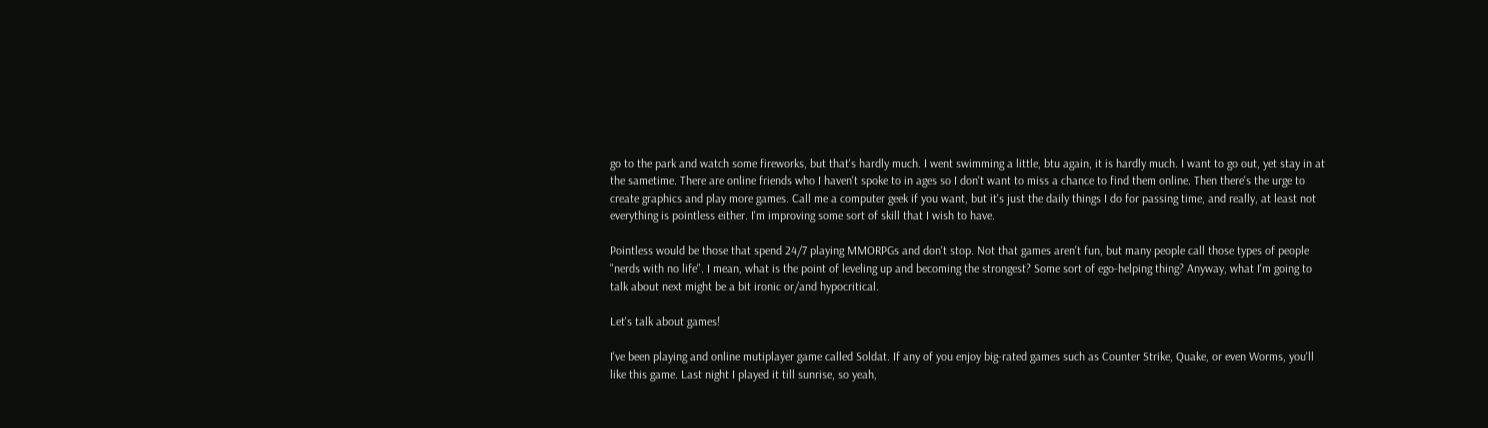go to the park and watch some fireworks, but that's hardly much. I went swimming a little, btu again, it is hardly much. I want to go out, yet stay in at the sametime. There are online friends who I haven't spoke to in ages so I don't want to miss a chance to find them online. Then there's the urge to create graphics and play more games. Call me a computer geek if you want, but it's just the daily things I do for passing time, and really, at least not everything is pointless either. I'm improving some sort of skill that I wish to have.

Pointless would be those that spend 24/7 playing MMORPGs and don't stop. Not that games aren't fun, but many people call those types of people "nerds with no life". I mean, what is the point of leveling up and becoming the strongest? Some sort of ego-helping thing? Anyway, what I'm going to talk about next might be a bit ironic or/and hypocritical.

Let's talk about games!

I've been playing and online mutiplayer game called Soldat. If any of you enjoy big-rated games such as Counter Strike, Quake, or even Worms, you'll like this game. Last night I played it till sunrise, so yeah,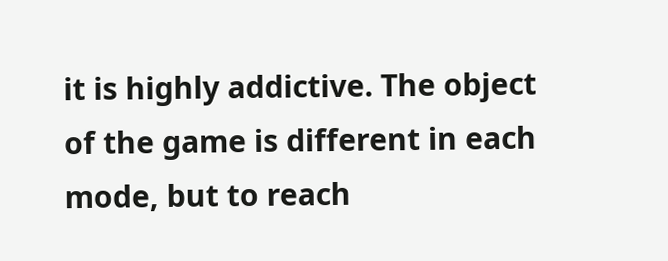it is highly addictive. The object of the game is different in each mode, but to reach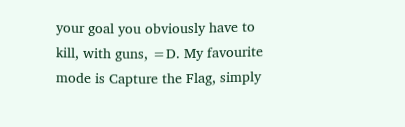your goal you obviously have to kill, with guns, =D. My favourite mode is Capture the Flag, simply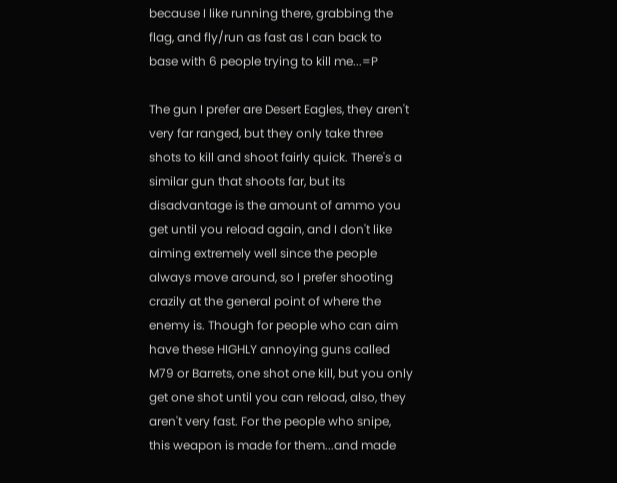because I like running there, grabbing the flag, and fly/run as fast as I can back to base with 6 people trying to kill me...=P

The gun I prefer are Desert Eagles, they aren't very far ranged, but they only take three shots to kill and shoot fairly quick. There's a similar gun that shoots far, but its disadvantage is the amount of ammo you get until you reload again, and I don't like aiming extremely well since the people always move around, so I prefer shooting crazily at the general point of where the enemy is. Though for people who can aim have these HIGHLY annoying guns called M79 or Barrets, one shot one kill, but you only get one shot until you can reload, also, they aren't very fast. For the people who snipe, this weapon is made for them...and made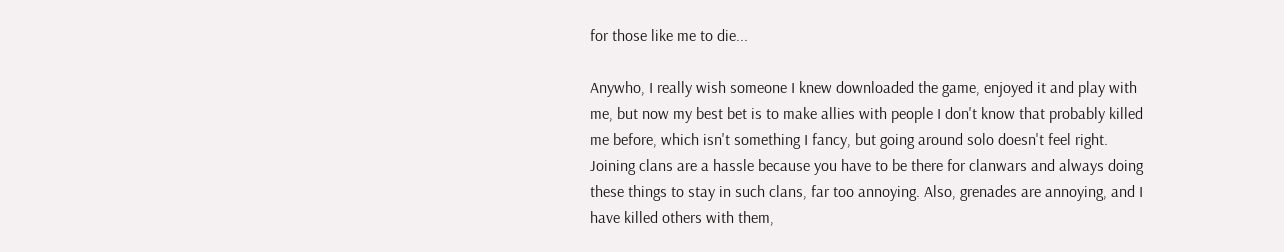for those like me to die...

Anywho, I really wish someone I knew downloaded the game, enjoyed it and play with me, but now my best bet is to make allies with people I don't know that probably killed me before, which isn't something I fancy, but going around solo doesn't feel right. Joining clans are a hassle because you have to be there for clanwars and always doing these things to stay in such clans, far too annoying. Also, grenades are annoying, and I have killed others with them,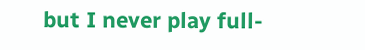but I never play full-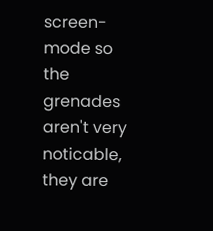screen-mode so the grenades aren't very noticable, they are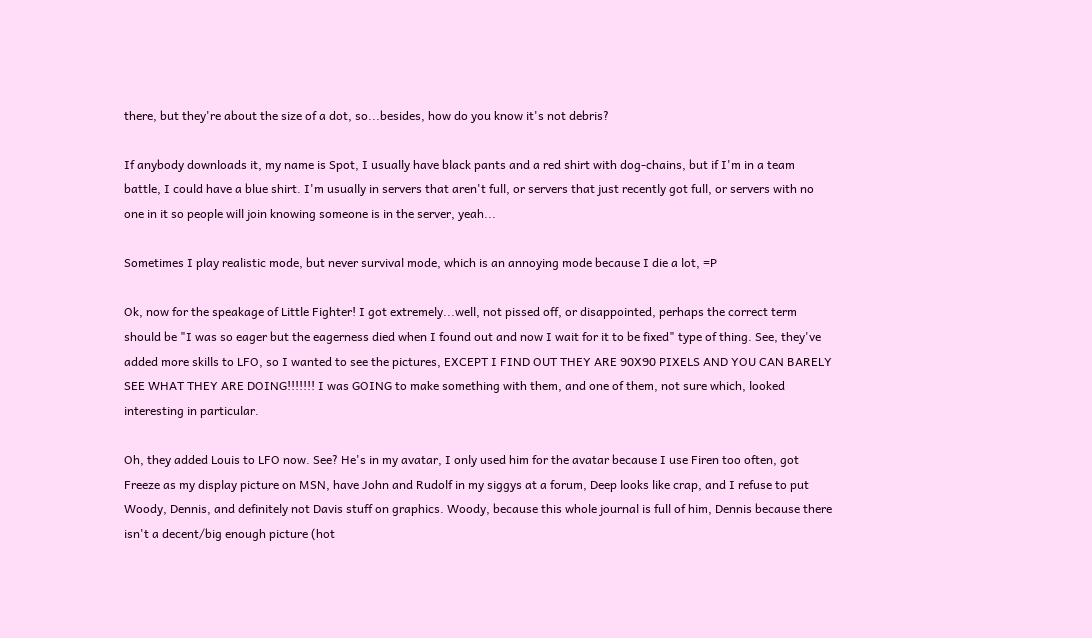there, but they're about the size of a dot, so...besides, how do you know it's not debris?

If anybody downloads it, my name is Spot, I usually have black pants and a red shirt with dog-chains, but if I'm in a team battle, I could have a blue shirt. I'm usually in servers that aren't full, or servers that just recently got full, or servers with no one in it so people will join knowing someone is in the server, yeah...

Sometimes I play realistic mode, but never survival mode, which is an annoying mode because I die a lot, =P

Ok, now for the speakage of Little Fighter! I got extremely...well, not pissed off, or disappointed, perhaps the correct term should be "I was so eager but the eagerness died when I found out and now I wait for it to be fixed" type of thing. See, they've added more skills to LFO, so I wanted to see the pictures, EXCEPT I FIND OUT THEY ARE 90X90 PIXELS AND YOU CAN BARELY SEE WHAT THEY ARE DOING!!!!!!! I was GOING to make something with them, and one of them, not sure which, looked interesting in particular.

Oh, they added Louis to LFO now. See? He's in my avatar, I only used him for the avatar because I use Firen too often, got Freeze as my display picture on MSN, have John and Rudolf in my siggys at a forum, Deep looks like crap, and I refuse to put Woody, Dennis, and definitely not Davis stuff on graphics. Woody, because this whole journal is full of him, Dennis because there isn't a decent/big enough picture (hot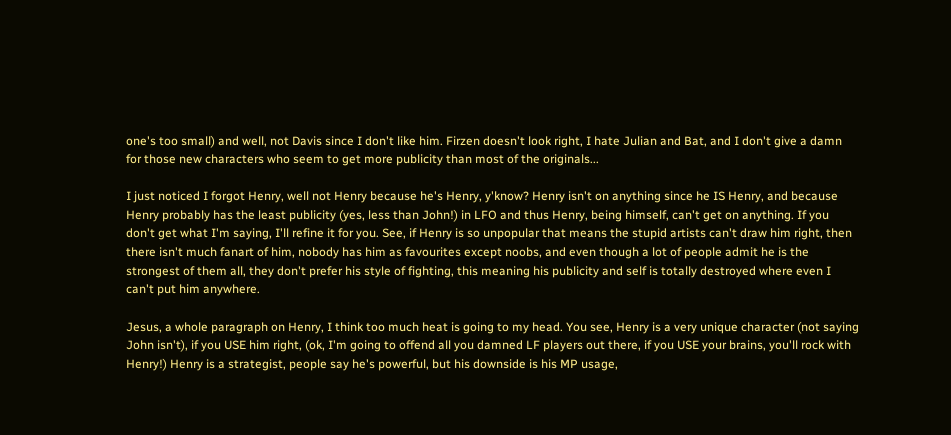one's too small) and well, not Davis since I don't like him. Firzen doesn't look right, I hate Julian and Bat, and I don't give a damn for those new characters who seem to get more publicity than most of the originals...

I just noticed I forgot Henry, well not Henry because he's Henry, y'know? Henry isn't on anything since he IS Henry, and because Henry probably has the least publicity (yes, less than John!) in LFO and thus Henry, being himself, can't get on anything. If you don't get what I'm saying, I'll refine it for you. See, if Henry is so unpopular that means the stupid artists can't draw him right, then there isn't much fanart of him, nobody has him as favourites except noobs, and even though a lot of people admit he is the strongest of them all, they don't prefer his style of fighting, this meaning his publicity and self is totally destroyed where even I can't put him anywhere.

Jesus, a whole paragraph on Henry, I think too much heat is going to my head. You see, Henry is a very unique character (not saying John isn't), if you USE him right, (ok, I'm going to offend all you damned LF players out there, if you USE your brains, you'll rock with Henry!) Henry is a strategist, people say he's powerful, but his downside is his MP usage,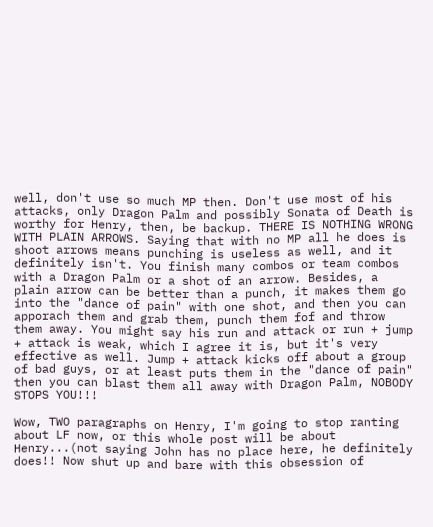well, don't use so much MP then. Don't use most of his attacks, only Dragon Palm and possibly Sonata of Death is worthy for Henry, then, be backup. THERE IS NOTHING WRONG WITH PLAIN ARROWS. Saying that with no MP all he does is shoot arrows means punching is useless as well, and it definitely isn't. You finish many combos or team combos with a Dragon Palm or a shot of an arrow. Besides, a plain arrow can be better than a punch, it makes them go into the "dance of pain" with one shot, and then you can apporach them and grab them, punch them fof and throw them away. You might say his run and attack or run + jump + attack is weak, which I agree it is, but it's very effective as well. Jump + attack kicks off about a group of bad guys, or at least puts them in the "dance of pain" then you can blast them all away with Dragon Palm, NOBODY STOPS YOU!!!

Wow, TWO paragraphs on Henry, I'm going to stop ranting about LF now, or this whole post will be about Henry...(not saying John has no place here, he definitely does!! Now shut up and bare with this obsession of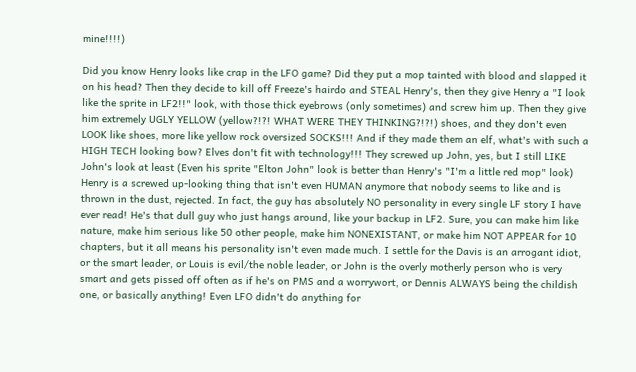mine!!!!)

Did you know Henry looks like crap in the LFO game? Did they put a mop tainted with blood and slapped it on his head? Then they decide to kill off Freeze's hairdo and STEAL Henry's, then they give Henry a "I look like the sprite in LF2!!" look, with those thick eyebrows (only sometimes) and screw him up. Then they give him extremely UGLY YELLOW (yellow?!?! WHAT WERE THEY THINKING?!?!) shoes, and they don't even LOOK like shoes, more like yellow rock oversized SOCKS!!! And if they made them an elf, what's with such a HIGH TECH looking bow? Elves don't fit with technology!!! They screwed up John, yes, but I still LIKE John's look at least (Even his sprite "Elton John" look is better than Henry's "I'm a little red mop" look)  Henry is a screwed up-looking thing that isn't even HUMAN anymore that nobody seems to like and is thrown in the dust, rejected. In fact, the guy has absolutely NO personality in every single LF story I have ever read! He's that dull guy who just hangs around, like your backup in LF2. Sure, you can make him like nature, make him serious like 50 other people, make him NONEXISTANT, or make him NOT APPEAR for 10 chapters, but it all means his personality isn't even made much. I settle for the Davis is an arrogant idiot, or the smart leader, or Louis is evil/the noble leader, or John is the overly motherly person who is very smart and gets pissed off often as if he's on PMS and a worrywort, or Dennis ALWAYS being the childish one, or basically anything! Even LFO didn't do anything for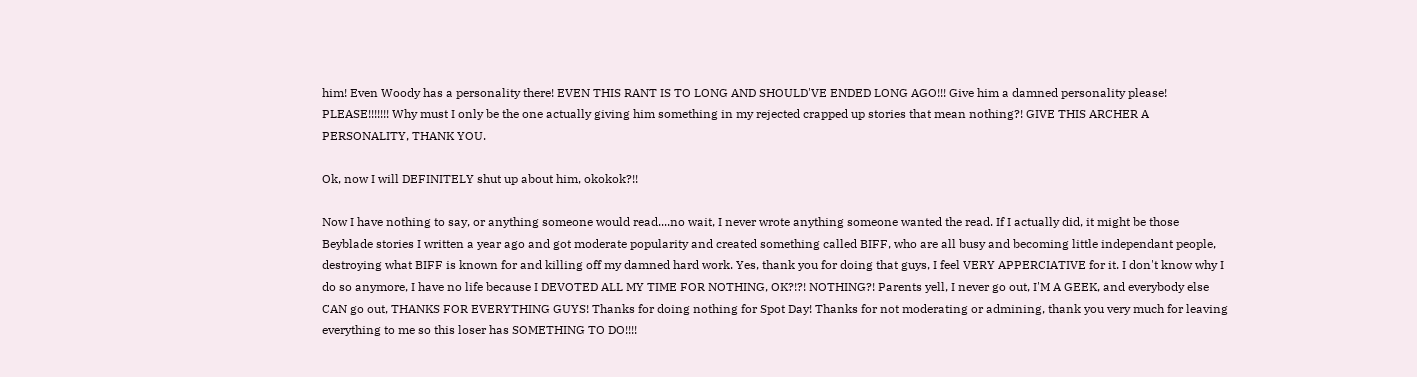him! Even Woody has a personality there! EVEN THIS RANT IS TO LONG AND SHOULD'VE ENDED LONG AGO!!! Give him a damned personality please! PLEASE!!!!!!! Why must I only be the one actually giving him something in my rejected crapped up stories that mean nothing?! GIVE THIS ARCHER A PERSONALITY, THANK YOU.

Ok, now I will DEFINITELY shut up about him, okokok?!!

Now I have nothing to say, or anything someone would read....no wait, I never wrote anything someone wanted the read. If I actually did, it might be those Beyblade stories I written a year ago and got moderate popularity and created something called BIFF, who are all busy and becoming little independant people, destroying what BIFF is known for and killing off my damned hard work. Yes, thank you for doing that guys, I feel VERY APPERCIATIVE for it. I don't know why I do so anymore, I have no life because I DEVOTED ALL MY TIME FOR NOTHING, OK?!?! NOTHING?! Parents yell, I never go out, I'M A GEEK, and everybody else CAN go out, THANKS FOR EVERYTHING GUYS! Thanks for doing nothing for Spot Day! Thanks for not moderating or admining, thank you very much for leaving everything to me so this loser has SOMETHING TO DO!!!!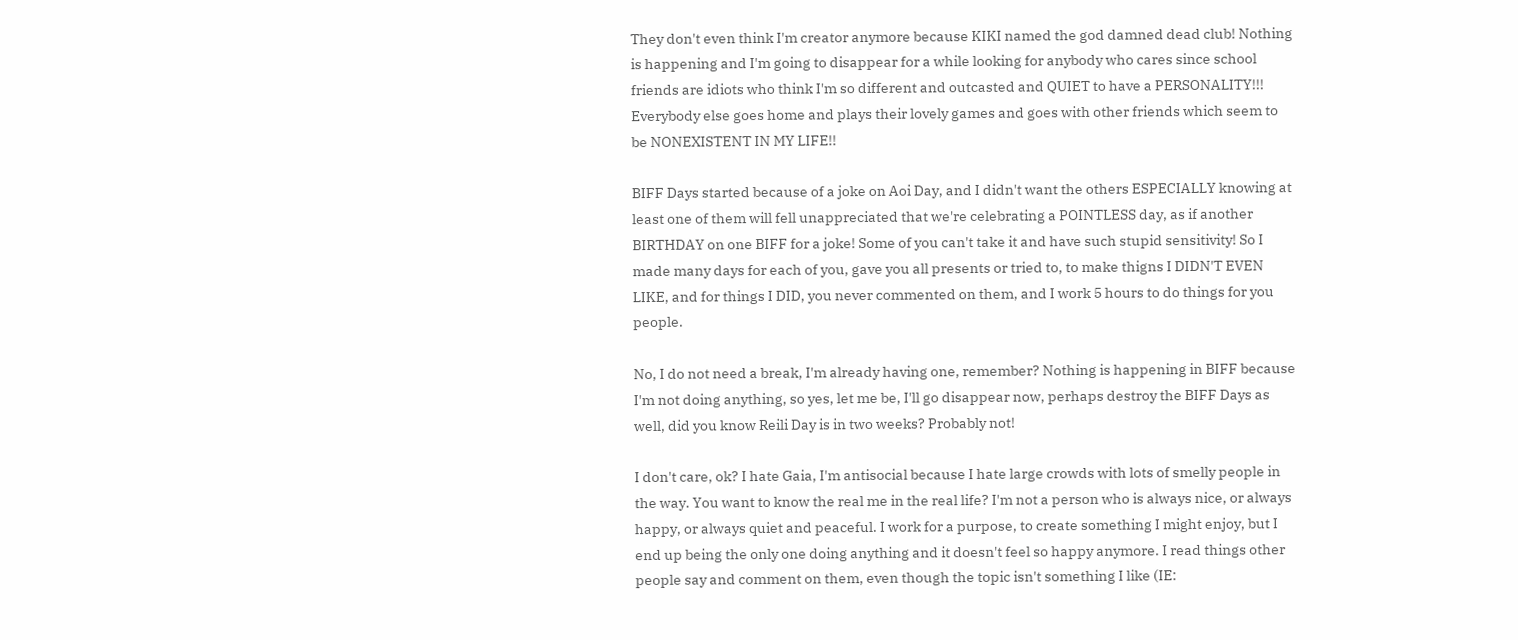They don't even think I'm creator anymore because KIKI named the god damned dead club! Nothing is happening and I'm going to disappear for a while looking for anybody who cares since school friends are idiots who think I'm so different and outcasted and QUIET to have a PERSONALITY!!! Everybody else goes home and plays their lovely games and goes with other friends which seem to be NONEXISTENT IN MY LIFE!!

BIFF Days started because of a joke on Aoi Day, and I didn't want the others ESPECIALLY knowing at least one of them will fell unappreciated that we're celebrating a POINTLESS day, as if another BIRTHDAY on one BIFF for a joke! Some of you can't take it and have such stupid sensitivity! So I made many days for each of you, gave you all presents or tried to, to make thigns I DIDN'T EVEN LIKE, and for things I DID, you never commented on them, and I work 5 hours to do things for you people.

No, I do not need a break, I'm already having one, remember? Nothing is happening in BIFF because I'm not doing anything, so yes, let me be, I'll go disappear now, perhaps destroy the BIFF Days as well, did you know Reili Day is in two weeks? Probably not!

I don't care, ok? I hate Gaia, I'm antisocial because I hate large crowds with lots of smelly people in the way. You want to know the real me in the real life? I'm not a person who is always nice, or always happy, or always quiet and peaceful. I work for a purpose, to create something I might enjoy, but I end up being the only one doing anything and it doesn't feel so happy anymore. I read things other people say and comment on them, even though the topic isn't something I like (IE: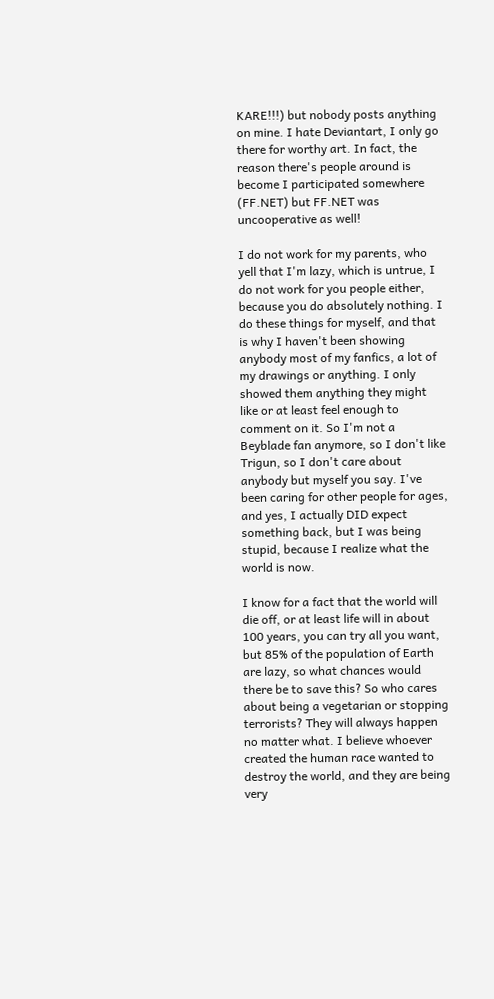KARE!!!) but nobody posts anything on mine. I hate Deviantart, I only go there for worthy art. In fact, the reason there's people around is become I participated somewhere (FF.NET) but FF.NET was uncooperative as well!

I do not work for my parents, who yell that I'm lazy, which is untrue, I do not work for you people either, because you do absolutely nothing. I do these things for myself, and that is why I haven't been showing anybody most of my fanfics, a lot of my drawings or anything. I only showed them anything they might like or at least feel enough to comment on it. So I'm not a Beyblade fan anymore, so I don't like Trigun, so I don't care about anybody but myself you say. I've been caring for other people for ages, and yes, I actually DID expect something back, but I was being stupid, because I realize what the world is now.

I know for a fact that the world will die off, or at least life will in about 100 years, you can try all you want, but 85% of the population of Earth are lazy, so what chances would there be to save this? So who cares about being a vegetarian or stopping terrorists? They will always happen no matter what. I believe whoever created the human race wanted to destroy the world, and they are being very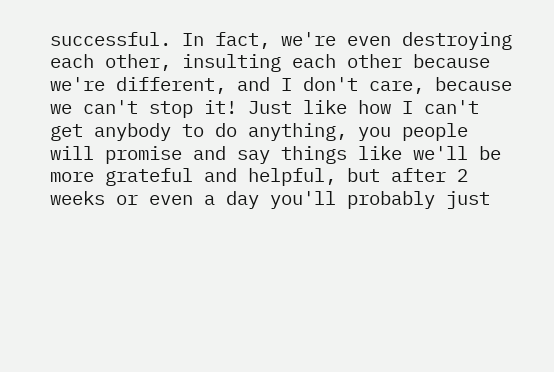successful. In fact, we're even destroying each other, insulting each other because we're different, and I don't care, because we can't stop it! Just like how I can't get anybody to do anything, you people will promise and say things like we'll be more grateful and helpful, but after 2 weeks or even a day you'll probably just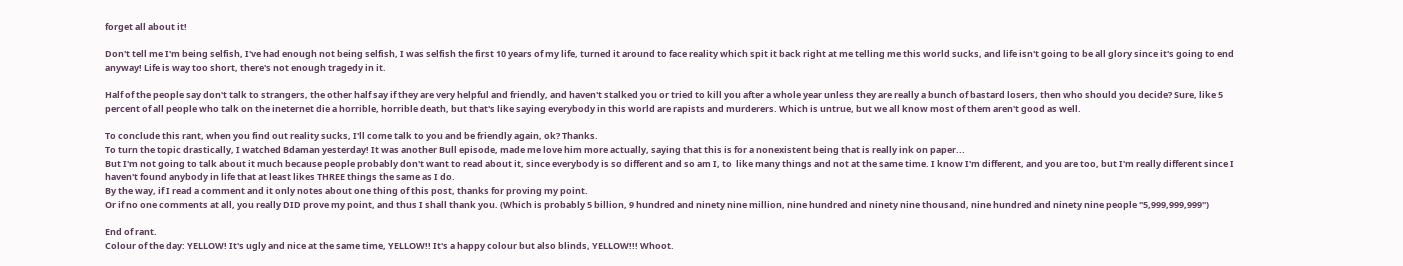forget all about it!

Don't tell me I'm being selfish, I've had enough not being selfish, I was selfish the first 10 years of my life, turned it around to face reality which spit it back right at me telling me this world sucks, and life isn't going to be all glory since it's going to end anyway! Life is way too short, there's not enough tragedy in it.

Half of the people say don't talk to strangers, the other half say if they are very helpful and friendly, and haven't stalked you or tried to kill you after a whole year unless they are really a bunch of bastard losers, then who should you decide? Sure, like 5 percent of all people who talk on the ineternet die a horrible, horrible death, but that's like saying everybody in this world are rapists and murderers. Which is untrue, but we all know most of them aren't good as well.

To conclude this rant, when you find out reality sucks, I'll come talk to you and be friendly again, ok? Thanks.
To turn the topic drastically, I watched Bdaman yesterday! It was another Bull episode, made me love him more actually, saying that this is for a nonexistent being that is really ink on paper...
But I'm not going to talk about it much because people probably don't want to read about it, since everybody is so different and so am I, to  like many things and not at the same time. I know I'm different, and you are too, but I'm really different since I haven't found anybody in life that at least likes THREE things the same as I do.
By the way, if I read a comment and it only notes about one thing of this post, thanks for proving my point.
Or if no one comments at all, you really DID prove my point, and thus I shall thank you. (Which is probably 5 billion, 9 hundred and ninety nine million, nine hundred and ninety nine thousand, nine hundred and ninety nine people "5,999,999,999")

End of rant.
Colour of the day: YELLOW! It's ugly and nice at the same time, YELLOW!! It's a happy colour but also blinds, YELLOW!!! Whoot.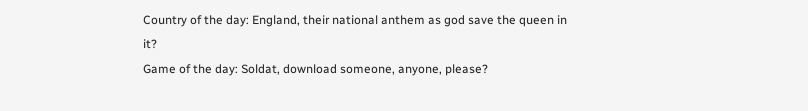Country of the day: England, their national anthem as god save the queen in it?
Game of the day: Soldat, download someone, anyone, please?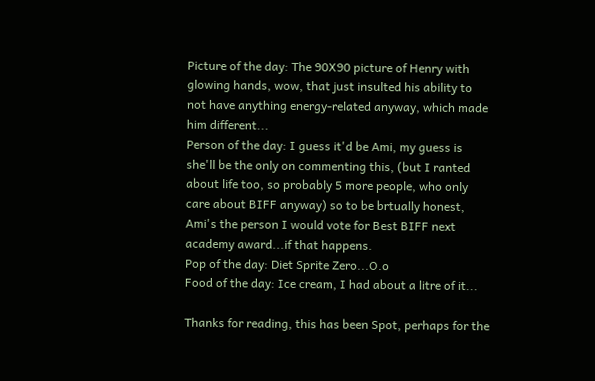Picture of the day: The 90X90 picture of Henry with glowing hands, wow, that just insulted his ability to not have anything energy-related anyway, which made him different...
Person of the day: I guess it'd be Ami, my guess is she'll be the only on commenting this, (but I ranted about life too, so probably 5 more people, who only care about BIFF anyway) so to be brtually honest, Ami's the person I would vote for Best BIFF next academy award...if that happens.
Pop of the day: Diet Sprite Zero...O.o
Food of the day: Ice cream, I had about a litre of it...

Thanks for reading, this has been Spot, perhaps for the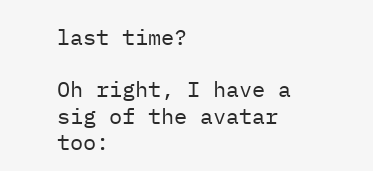last time?

Oh right, I have a sig of the avatar too: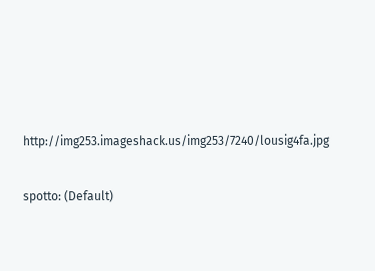http://img253.imageshack.us/img253/7240/lousig4fa.jpg


spotto: (Default)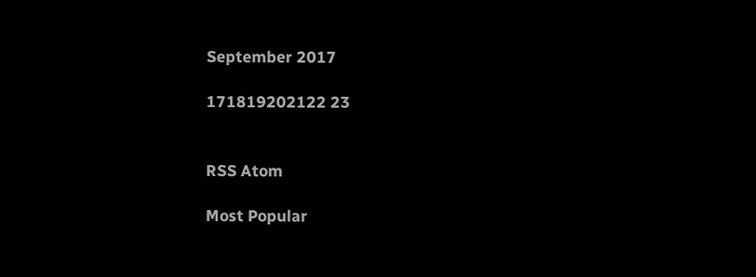September 2017

171819202122 23


RSS Atom

Most Popular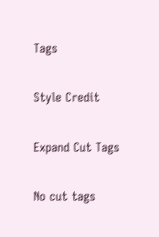Tags

Style Credit

Expand Cut Tags

No cut tags